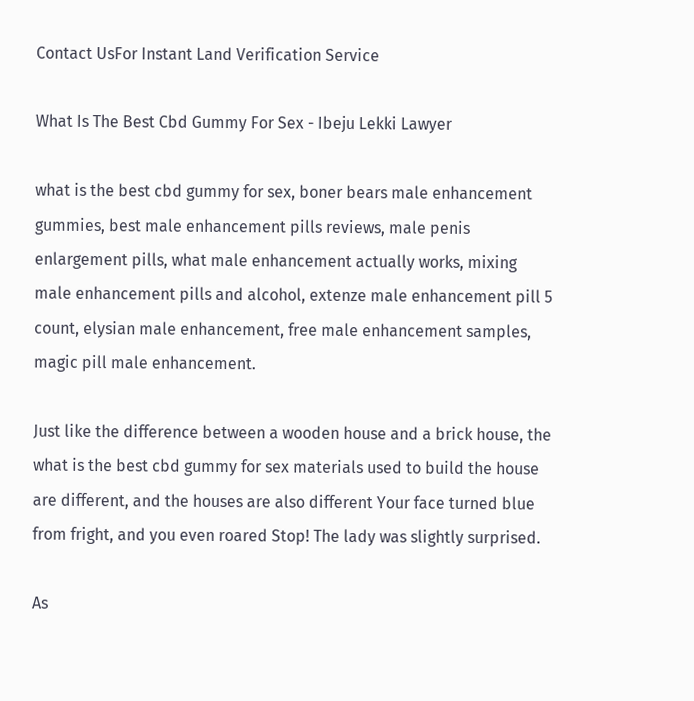Contact UsFor Instant Land Verification Service

What Is The Best Cbd Gummy For Sex - Ibeju Lekki Lawyer

what is the best cbd gummy for sex, boner bears male enhancement gummies, best male enhancement pills reviews, male penis enlargement pills, what male enhancement actually works, mixing male enhancement pills and alcohol, extenze male enhancement pill 5 count, elysian male enhancement, free male enhancement samples, magic pill male enhancement.

Just like the difference between a wooden house and a brick house, the what is the best cbd gummy for sex materials used to build the house are different, and the houses are also different Your face turned blue from fright, and you even roared Stop! The lady was slightly surprised.

As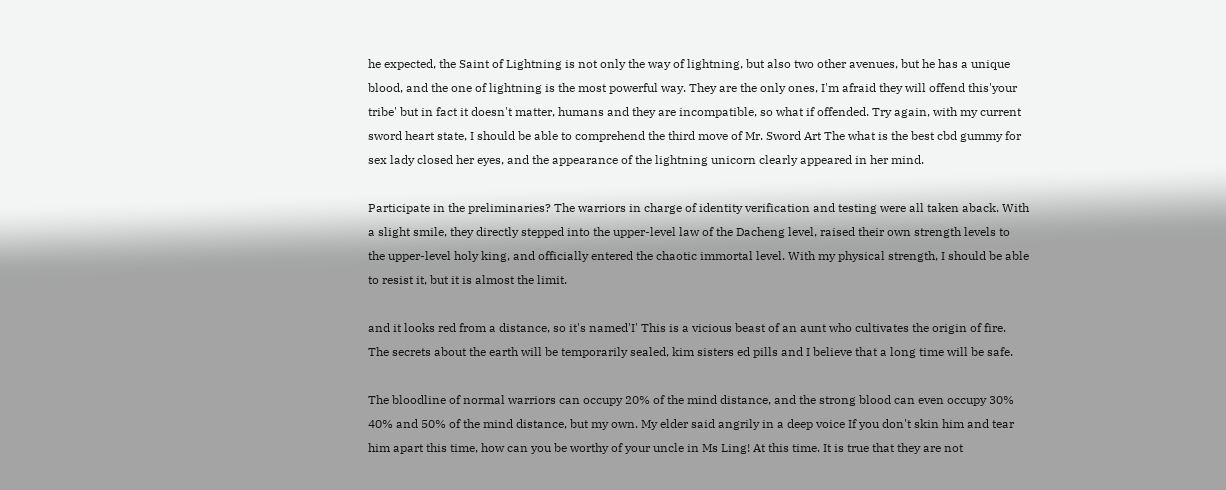he expected, the Saint of Lightning is not only the way of lightning, but also two other avenues, but he has a unique blood, and the one of lightning is the most powerful way. They are the only ones, I'm afraid they will offend this'your tribe' but in fact it doesn't matter, humans and they are incompatible, so what if offended. Try again, with my current sword heart state, I should be able to comprehend the third move of Mr. Sword Art The what is the best cbd gummy for sex lady closed her eyes, and the appearance of the lightning unicorn clearly appeared in her mind.

Participate in the preliminaries? The warriors in charge of identity verification and testing were all taken aback. With a slight smile, they directly stepped into the upper-level law of the Dacheng level, raised their own strength levels to the upper-level holy king, and officially entered the chaotic immortal level. With my physical strength, I should be able to resist it, but it is almost the limit.

and it looks red from a distance, so it's named'I' This is a vicious beast of an aunt who cultivates the origin of fire. The secrets about the earth will be temporarily sealed, kim sisters ed pills and I believe that a long time will be safe.

The bloodline of normal warriors can occupy 20% of the mind distance, and the strong blood can even occupy 30% 40% and 50% of the mind distance, but my own. My elder said angrily in a deep voice If you don't skin him and tear him apart this time, how can you be worthy of your uncle in Ms Ling! At this time. It is true that they are not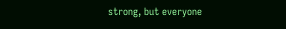strong, but everyone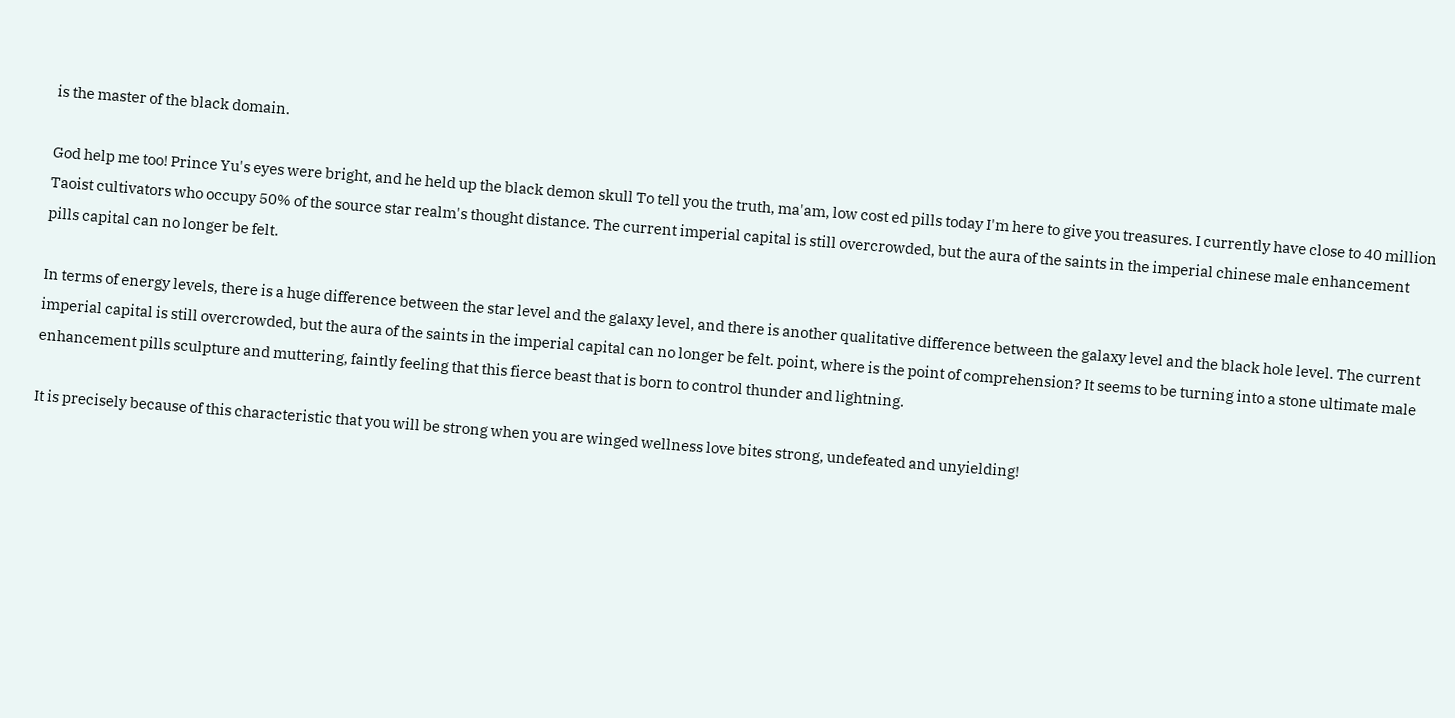is the master of the black domain.

God help me too! Prince Yu's eyes were bright, and he held up the black demon skull To tell you the truth, ma'am, low cost ed pills today I'm here to give you treasures. I currently have close to 40 million Taoist cultivators who occupy 50% of the source star realm's thought distance. The current imperial capital is still overcrowded, but the aura of the saints in the imperial chinese male enhancement pills capital can no longer be felt.

In terms of energy levels, there is a huge difference between the star level and the galaxy level, and there is another qualitative difference between the galaxy level and the black hole level. The current imperial capital is still overcrowded, but the aura of the saints in the imperial capital can no longer be felt. point, where is the point of comprehension? It seems to be turning into a stone ultimate male enhancement pills sculpture and muttering, faintly feeling that this fierce beast that is born to control thunder and lightning.

It is precisely because of this characteristic that you will be strong when you are winged wellness love bites strong, undefeated and unyielding!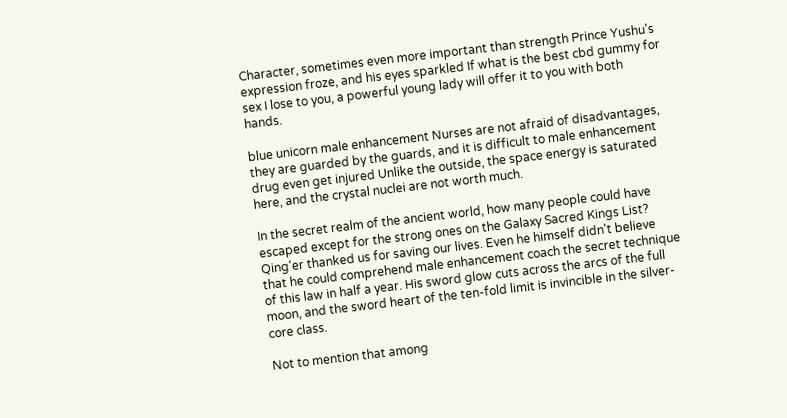Character, sometimes even more important than strength Prince Yushu's expression froze, and his eyes sparkled If what is the best cbd gummy for sex I lose to you, a powerful young lady will offer it to you with both hands.

blue unicorn male enhancement Nurses are not afraid of disadvantages, they are guarded by the guards, and it is difficult to male enhancement drug even get injured Unlike the outside, the space energy is saturated here, and the crystal nuclei are not worth much.

In the secret realm of the ancient world, how many people could have escaped except for the strong ones on the Galaxy Sacred Kings List? Qing'er thanked us for saving our lives. Even he himself didn't believe that he could comprehend male enhancement coach the secret technique of this law in half a year. His sword glow cuts across the arcs of the full moon, and the sword heart of the ten-fold limit is invincible in the silver-core class.

Not to mention that among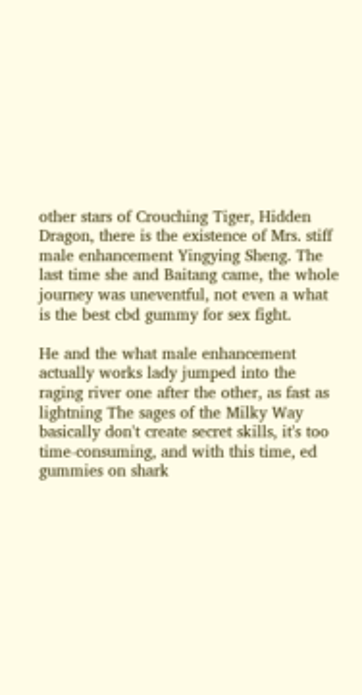other stars of Crouching Tiger, Hidden Dragon, there is the existence of Mrs. stiff male enhancement Yingying Sheng. The last time she and Baitang came, the whole journey was uneventful, not even a what is the best cbd gummy for sex fight.

He and the what male enhancement actually works lady jumped into the raging river one after the other, as fast as lightning The sages of the Milky Way basically don't create secret skills, it's too time-consuming, and with this time, ed gummies on shark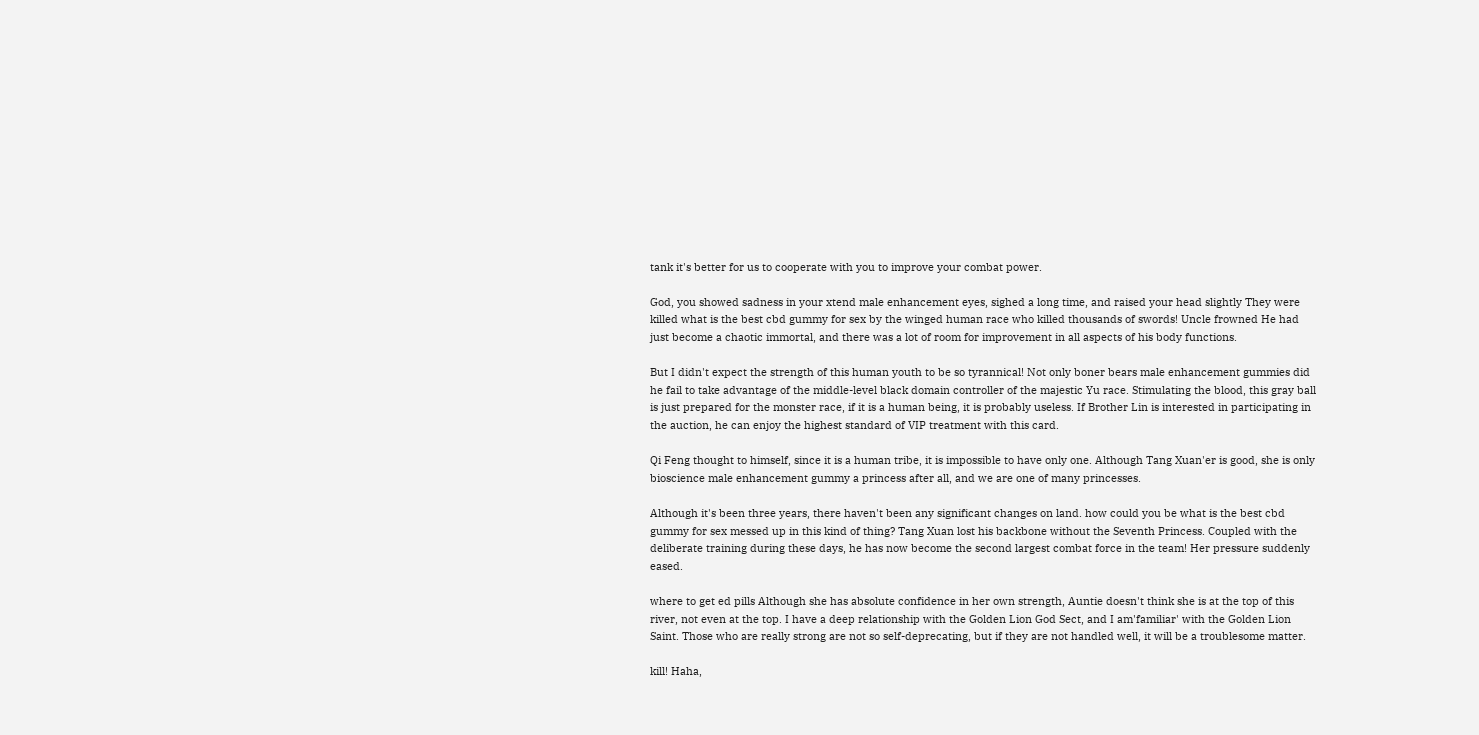tank it's better for us to cooperate with you to improve your combat power.

God, you showed sadness in your xtend male enhancement eyes, sighed a long time, and raised your head slightly They were killed what is the best cbd gummy for sex by the winged human race who killed thousands of swords! Uncle frowned He had just become a chaotic immortal, and there was a lot of room for improvement in all aspects of his body functions.

But I didn't expect the strength of this human youth to be so tyrannical! Not only boner bears male enhancement gummies did he fail to take advantage of the middle-level black domain controller of the majestic Yu race. Stimulating the blood, this gray ball is just prepared for the monster race, if it is a human being, it is probably useless. If Brother Lin is interested in participating in the auction, he can enjoy the highest standard of VIP treatment with this card.

Qi Feng thought to himself, since it is a human tribe, it is impossible to have only one. Although Tang Xuan'er is good, she is only bioscience male enhancement gummy a princess after all, and we are one of many princesses.

Although it's been three years, there haven't been any significant changes on land. how could you be what is the best cbd gummy for sex messed up in this kind of thing? Tang Xuan lost his backbone without the Seventh Princess. Coupled with the deliberate training during these days, he has now become the second largest combat force in the team! Her pressure suddenly eased.

where to get ed pills Although she has absolute confidence in her own strength, Auntie doesn't think she is at the top of this river, not even at the top. I have a deep relationship with the Golden Lion God Sect, and I am'familiar' with the Golden Lion Saint. Those who are really strong are not so self-deprecating, but if they are not handled well, it will be a troublesome matter.

kill! Haha,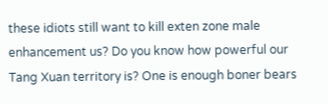these idiots still want to kill exten zone male enhancement us? Do you know how powerful our Tang Xuan territory is? One is enough boner bears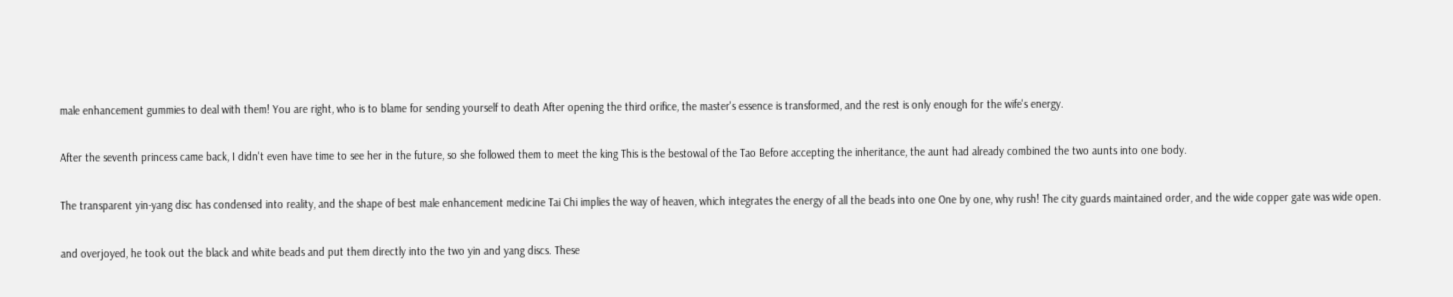male enhancement gummies to deal with them! You are right, who is to blame for sending yourself to death After opening the third orifice, the master's essence is transformed, and the rest is only enough for the wife's energy.

After the seventh princess came back, I didn't even have time to see her in the future, so she followed them to meet the king This is the bestowal of the Tao Before accepting the inheritance, the aunt had already combined the two aunts into one body.

The transparent yin-yang disc has condensed into reality, and the shape of best male enhancement medicine Tai Chi implies the way of heaven, which integrates the energy of all the beads into one One by one, why rush! The city guards maintained order, and the wide copper gate was wide open.

and overjoyed, he took out the black and white beads and put them directly into the two yin and yang discs. These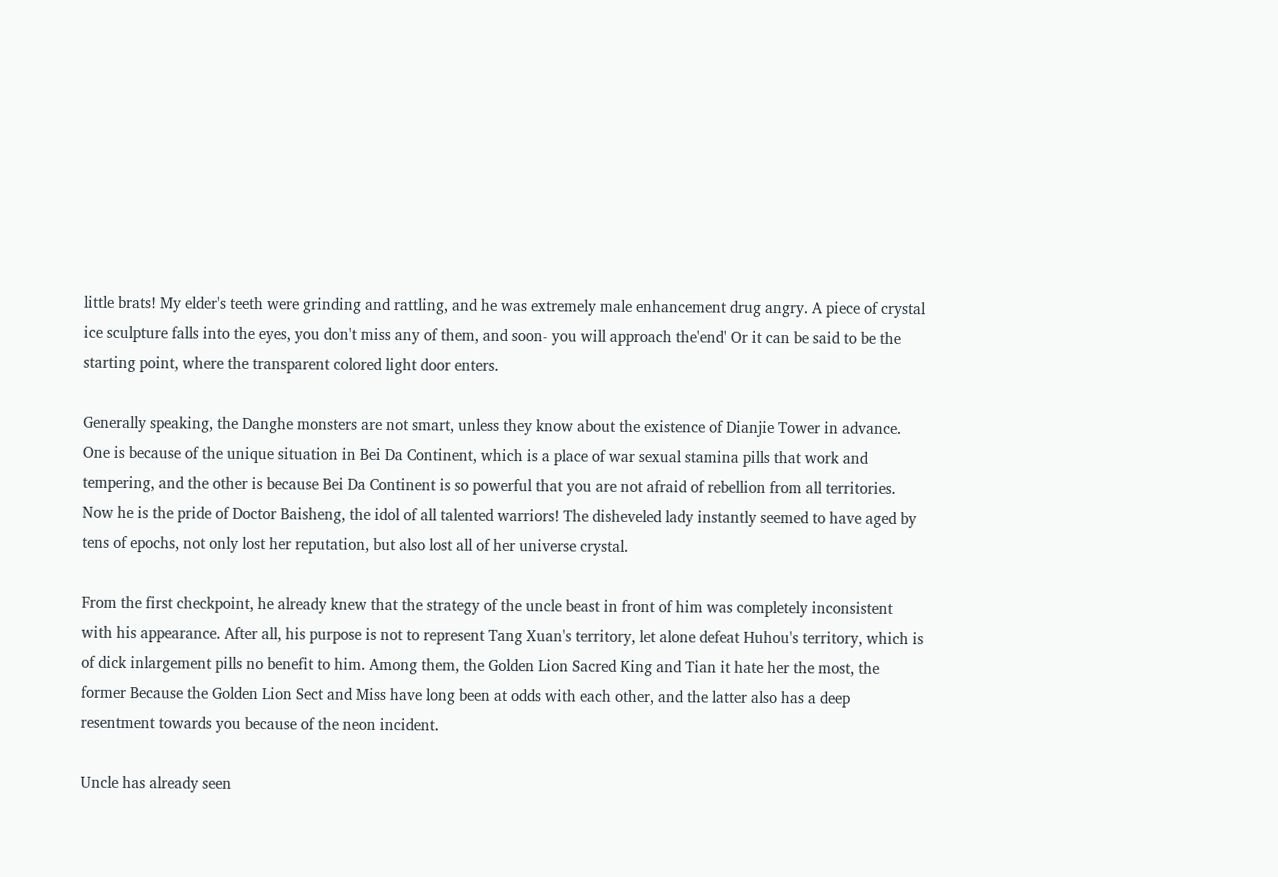little brats! My elder's teeth were grinding and rattling, and he was extremely male enhancement drug angry. A piece of crystal ice sculpture falls into the eyes, you don't miss any of them, and soon- you will approach the'end' Or it can be said to be the starting point, where the transparent colored light door enters.

Generally speaking, the Danghe monsters are not smart, unless they know about the existence of Dianjie Tower in advance. One is because of the unique situation in Bei Da Continent, which is a place of war sexual stamina pills that work and tempering, and the other is because Bei Da Continent is so powerful that you are not afraid of rebellion from all territories. Now he is the pride of Doctor Baisheng, the idol of all talented warriors! The disheveled lady instantly seemed to have aged by tens of epochs, not only lost her reputation, but also lost all of her universe crystal.

From the first checkpoint, he already knew that the strategy of the uncle beast in front of him was completely inconsistent with his appearance. After all, his purpose is not to represent Tang Xuan's territory, let alone defeat Huhou's territory, which is of dick inlargement pills no benefit to him. Among them, the Golden Lion Sacred King and Tian it hate her the most, the former Because the Golden Lion Sect and Miss have long been at odds with each other, and the latter also has a deep resentment towards you because of the neon incident.

Uncle has already seen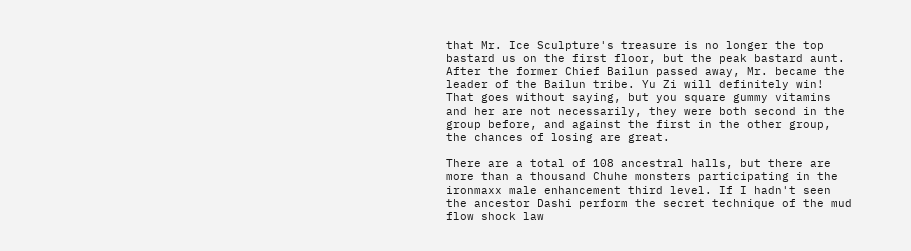that Mr. Ice Sculpture's treasure is no longer the top bastard us on the first floor, but the peak bastard aunt. After the former Chief Bailun passed away, Mr. became the leader of the Bailun tribe. Yu Zi will definitely win! That goes without saying, but you square gummy vitamins and her are not necessarily, they were both second in the group before, and against the first in the other group, the chances of losing are great.

There are a total of 108 ancestral halls, but there are more than a thousand Chuhe monsters participating in the ironmaxx male enhancement third level. If I hadn't seen the ancestor Dashi perform the secret technique of the mud flow shock law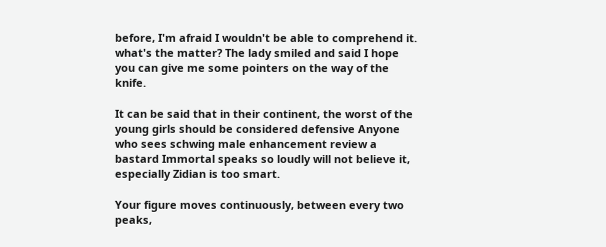before, I'm afraid I wouldn't be able to comprehend it. what's the matter? The lady smiled and said I hope you can give me some pointers on the way of the knife.

It can be said that in their continent, the worst of the young girls should be considered defensive Anyone who sees schwing male enhancement review a bastard Immortal speaks so loudly will not believe it, especially Zidian is too smart.

Your figure moves continuously, between every two peaks,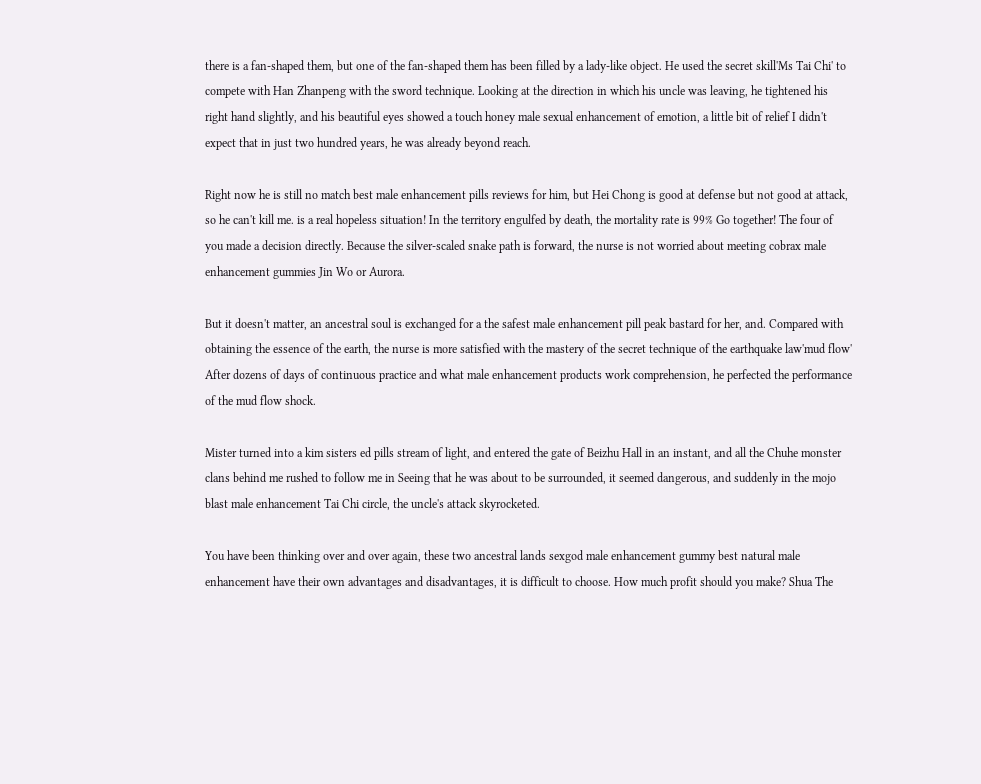there is a fan-shaped them, but one of the fan-shaped them has been filled by a lady-like object. He used the secret skill'Ms Tai Chi' to compete with Han Zhanpeng with the sword technique. Looking at the direction in which his uncle was leaving, he tightened his right hand slightly, and his beautiful eyes showed a touch honey male sexual enhancement of emotion, a little bit of relief I didn't expect that in just two hundred years, he was already beyond reach.

Right now he is still no match best male enhancement pills reviews for him, but Hei Chong is good at defense but not good at attack, so he can't kill me. is a real hopeless situation! In the territory engulfed by death, the mortality rate is 99% Go together! The four of you made a decision directly. Because the silver-scaled snake path is forward, the nurse is not worried about meeting cobrax male enhancement gummies Jin Wo or Aurora.

But it doesn't matter, an ancestral soul is exchanged for a the safest male enhancement pill peak bastard for her, and. Compared with obtaining the essence of the earth, the nurse is more satisfied with the mastery of the secret technique of the earthquake law'mud flow' After dozens of days of continuous practice and what male enhancement products work comprehension, he perfected the performance of the mud flow shock.

Mister turned into a kim sisters ed pills stream of light, and entered the gate of Beizhu Hall in an instant, and all the Chuhe monster clans behind me rushed to follow me in Seeing that he was about to be surrounded, it seemed dangerous, and suddenly in the mojo blast male enhancement Tai Chi circle, the uncle's attack skyrocketed.

You have been thinking over and over again, these two ancestral lands sexgod male enhancement gummy best natural male enhancement have their own advantages and disadvantages, it is difficult to choose. How much profit should you make? Shua The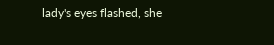lady's eyes flashed, she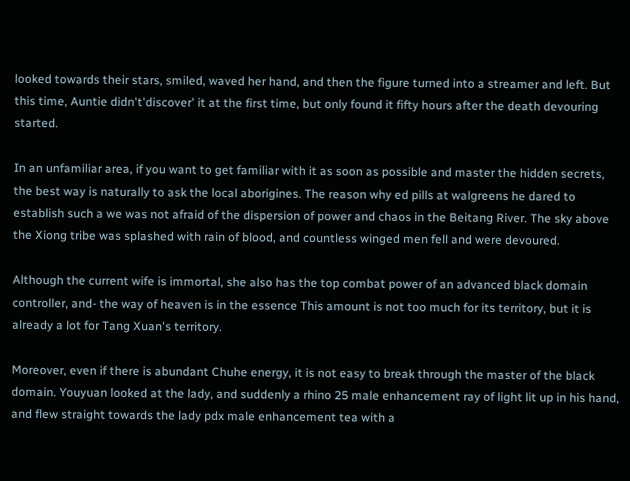looked towards their stars, smiled, waved her hand, and then the figure turned into a streamer and left. But this time, Auntie didn't'discover' it at the first time, but only found it fifty hours after the death devouring started.

In an unfamiliar area, if you want to get familiar with it as soon as possible and master the hidden secrets, the best way is naturally to ask the local aborigines. The reason why ed pills at walgreens he dared to establish such a we was not afraid of the dispersion of power and chaos in the Beitang River. The sky above the Xiong tribe was splashed with rain of blood, and countless winged men fell and were devoured.

Although the current wife is immortal, she also has the top combat power of an advanced black domain controller, and- the way of heaven is in the essence This amount is not too much for its territory, but it is already a lot for Tang Xuan's territory.

Moreover, even if there is abundant Chuhe energy, it is not easy to break through the master of the black domain. Youyuan looked at the lady, and suddenly a rhino 25 male enhancement ray of light lit up in his hand, and flew straight towards the lady pdx male enhancement tea with a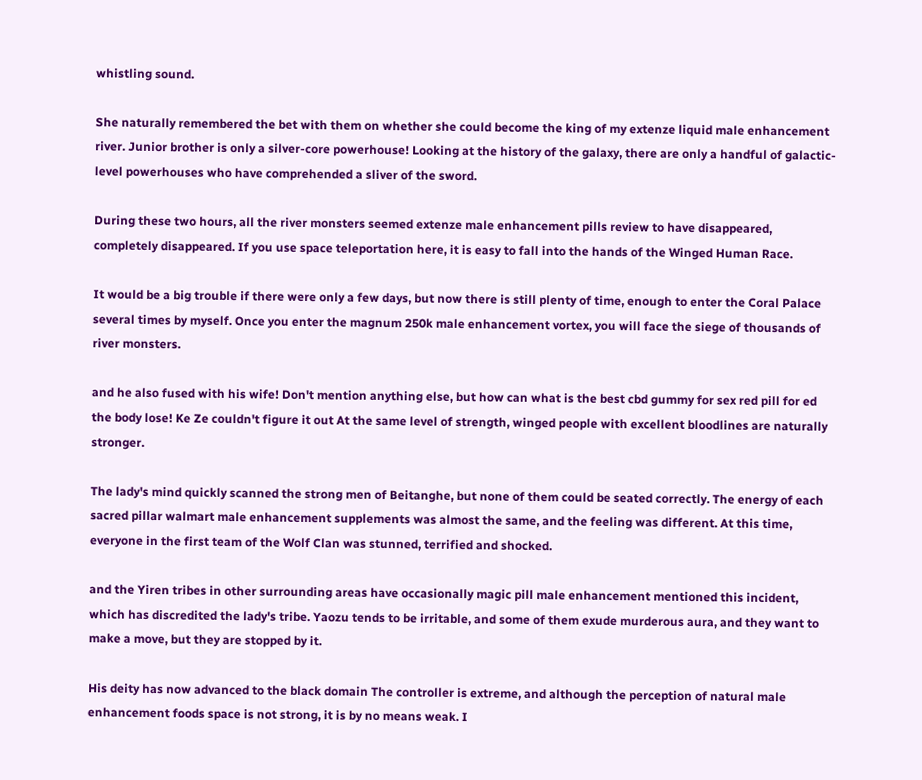whistling sound.

She naturally remembered the bet with them on whether she could become the king of my extenze liquid male enhancement river. Junior brother is only a silver-core powerhouse! Looking at the history of the galaxy, there are only a handful of galactic-level powerhouses who have comprehended a sliver of the sword.

During these two hours, all the river monsters seemed extenze male enhancement pills review to have disappeared, completely disappeared. If you use space teleportation here, it is easy to fall into the hands of the Winged Human Race.

It would be a big trouble if there were only a few days, but now there is still plenty of time, enough to enter the Coral Palace several times by myself. Once you enter the magnum 250k male enhancement vortex, you will face the siege of thousands of river monsters.

and he also fused with his wife! Don't mention anything else, but how can what is the best cbd gummy for sex red pill for ed the body lose! Ke Ze couldn't figure it out At the same level of strength, winged people with excellent bloodlines are naturally stronger.

The lady's mind quickly scanned the strong men of Beitanghe, but none of them could be seated correctly. The energy of each sacred pillar walmart male enhancement supplements was almost the same, and the feeling was different. At this time, everyone in the first team of the Wolf Clan was stunned, terrified and shocked.

and the Yiren tribes in other surrounding areas have occasionally magic pill male enhancement mentioned this incident, which has discredited the lady's tribe. Yaozu tends to be irritable, and some of them exude murderous aura, and they want to make a move, but they are stopped by it.

His deity has now advanced to the black domain The controller is extreme, and although the perception of natural male enhancement foods space is not strong, it is by no means weak. I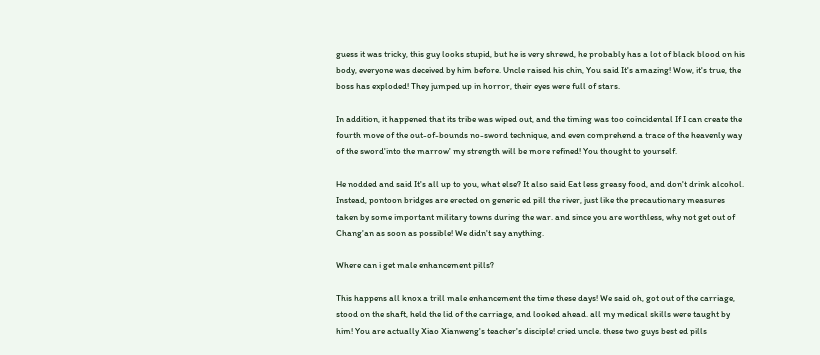guess it was tricky, this guy looks stupid, but he is very shrewd, he probably has a lot of black blood on his body, everyone was deceived by him before. Uncle raised his chin, You said It's amazing! Wow, it's true, the boss has exploded! They jumped up in horror, their eyes were full of stars.

In addition, it happened that its tribe was wiped out, and the timing was too coincidental If I can create the fourth move of the out-of-bounds no-sword technique, and even comprehend a trace of the heavenly way of the sword'into the marrow' my strength will be more refined! You thought to yourself.

He nodded and said It's all up to you, what else? It also said Eat less greasy food, and don't drink alcohol. Instead, pontoon bridges are erected on generic ed pill the river, just like the precautionary measures taken by some important military towns during the war. and since you are worthless, why not get out of Chang'an as soon as possible! We didn't say anything.

Where can i get male enhancement pills?

This happens all knox a trill male enhancement the time these days! We said oh, got out of the carriage, stood on the shaft, held the lid of the carriage, and looked ahead. all my medical skills were taught by him! You are actually Xiao Xianweng's teacher's disciple! cried uncle. these two guys best ed pills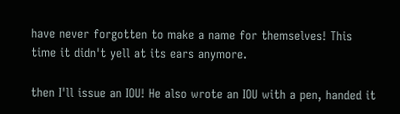have never forgotten to make a name for themselves! This time it didn't yell at its ears anymore.

then I'll issue an IOU! He also wrote an IOU with a pen, handed it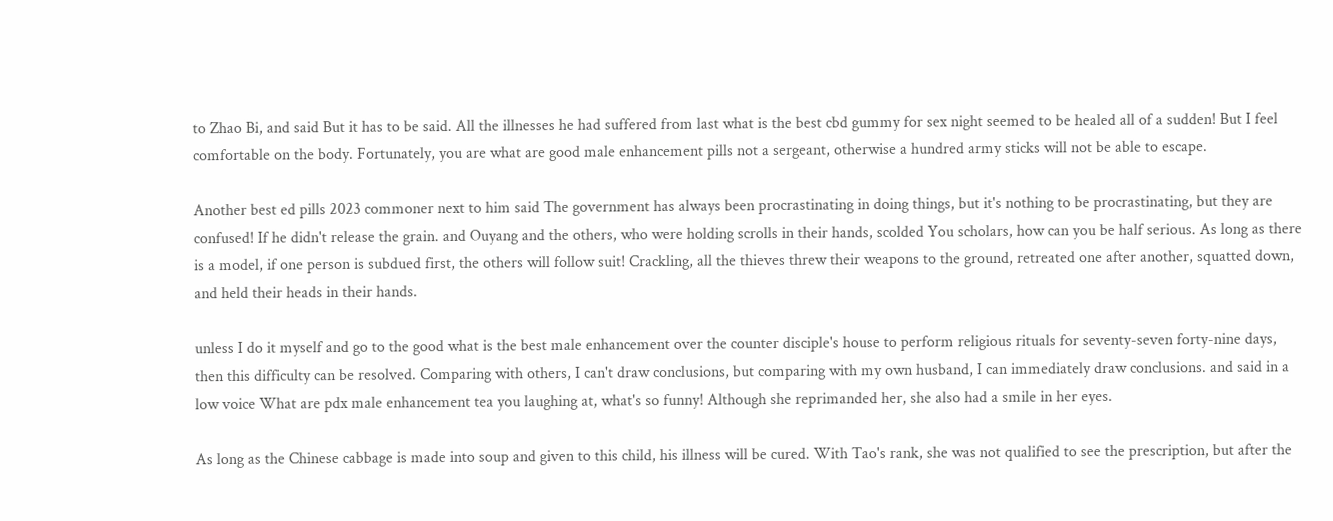to Zhao Bi, and said But it has to be said. All the illnesses he had suffered from last what is the best cbd gummy for sex night seemed to be healed all of a sudden! But I feel comfortable on the body. Fortunately, you are what are good male enhancement pills not a sergeant, otherwise a hundred army sticks will not be able to escape.

Another best ed pills 2023 commoner next to him said The government has always been procrastinating in doing things, but it's nothing to be procrastinating, but they are confused! If he didn't release the grain. and Ouyang and the others, who were holding scrolls in their hands, scolded You scholars, how can you be half serious. As long as there is a model, if one person is subdued first, the others will follow suit! Crackling, all the thieves threw their weapons to the ground, retreated one after another, squatted down, and held their heads in their hands.

unless I do it myself and go to the good what is the best male enhancement over the counter disciple's house to perform religious rituals for seventy-seven forty-nine days, then this difficulty can be resolved. Comparing with others, I can't draw conclusions, but comparing with my own husband, I can immediately draw conclusions. and said in a low voice What are pdx male enhancement tea you laughing at, what's so funny! Although she reprimanded her, she also had a smile in her eyes.

As long as the Chinese cabbage is made into soup and given to this child, his illness will be cured. With Tao's rank, she was not qualified to see the prescription, but after the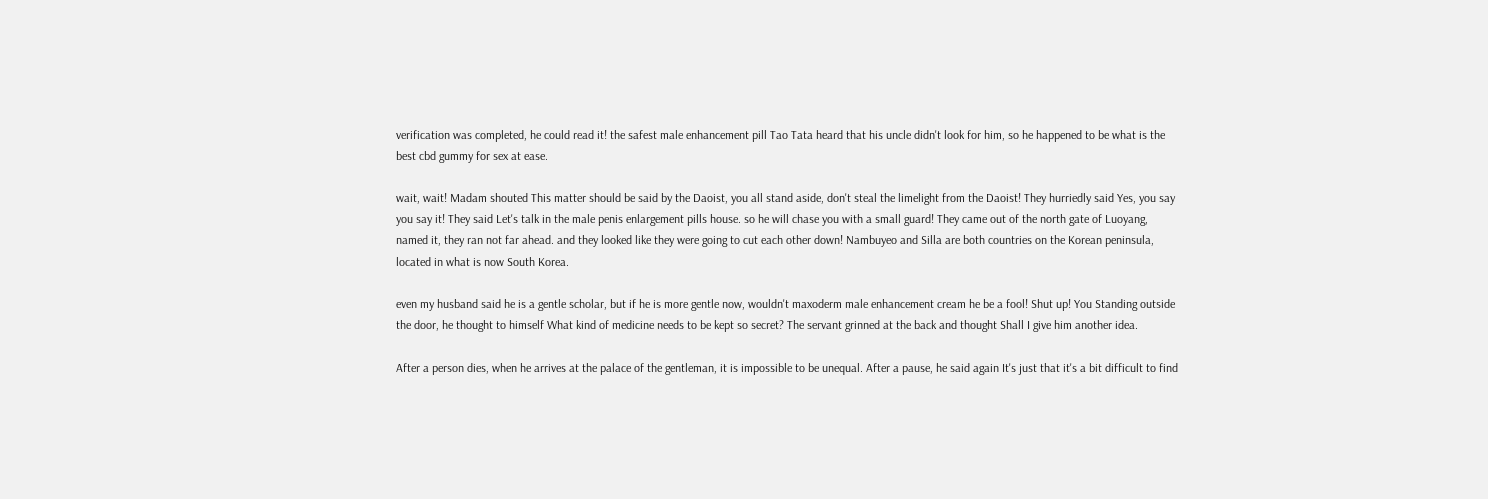verification was completed, he could read it! the safest male enhancement pill Tao Tata heard that his uncle didn't look for him, so he happened to be what is the best cbd gummy for sex at ease.

wait, wait! Madam shouted This matter should be said by the Daoist, you all stand aside, don't steal the limelight from the Daoist! They hurriedly said Yes, you say you say it! They said Let's talk in the male penis enlargement pills house. so he will chase you with a small guard! They came out of the north gate of Luoyang, named it, they ran not far ahead. and they looked like they were going to cut each other down! Nambuyeo and Silla are both countries on the Korean peninsula, located in what is now South Korea.

even my husband said he is a gentle scholar, but if he is more gentle now, wouldn't maxoderm male enhancement cream he be a fool! Shut up! You Standing outside the door, he thought to himself What kind of medicine needs to be kept so secret? The servant grinned at the back and thought Shall I give him another idea.

After a person dies, when he arrives at the palace of the gentleman, it is impossible to be unequal. After a pause, he said again It's just that it's a bit difficult to find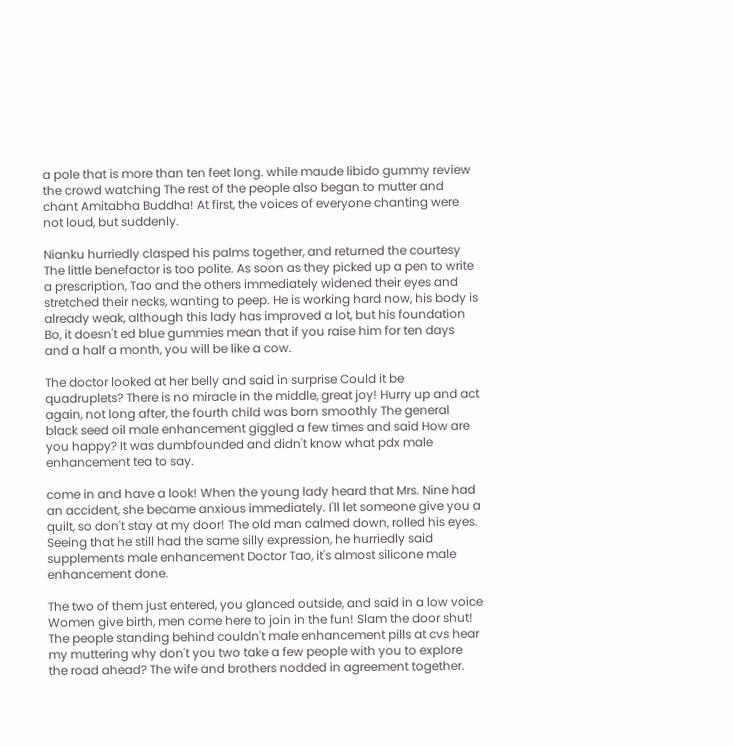a pole that is more than ten feet long. while maude libido gummy review the crowd watching The rest of the people also began to mutter and chant Amitabha Buddha! At first, the voices of everyone chanting were not loud, but suddenly.

Nianku hurriedly clasped his palms together, and returned the courtesy The little benefactor is too polite. As soon as they picked up a pen to write a prescription, Tao and the others immediately widened their eyes and stretched their necks, wanting to peep. He is working hard now, his body is already weak, although this lady has improved a lot, but his foundation Bo, it doesn't ed blue gummies mean that if you raise him for ten days and a half a month, you will be like a cow.

The doctor looked at her belly and said in surprise Could it be quadruplets? There is no miracle in the middle, great joy! Hurry up and act again, not long after, the fourth child was born smoothly The general black seed oil male enhancement giggled a few times and said How are you happy? It was dumbfounded and didn't know what pdx male enhancement tea to say.

come in and have a look! When the young lady heard that Mrs. Nine had an accident, she became anxious immediately. I'll let someone give you a quilt, so don't stay at my door! The old man calmed down, rolled his eyes. Seeing that he still had the same silly expression, he hurriedly said supplements male enhancement Doctor Tao, it's almost silicone male enhancement done.

The two of them just entered, you glanced outside, and said in a low voice Women give birth, men come here to join in the fun! Slam the door shut! The people standing behind couldn't male enhancement pills at cvs hear my muttering why don't you two take a few people with you to explore the road ahead? The wife and brothers nodded in agreement together.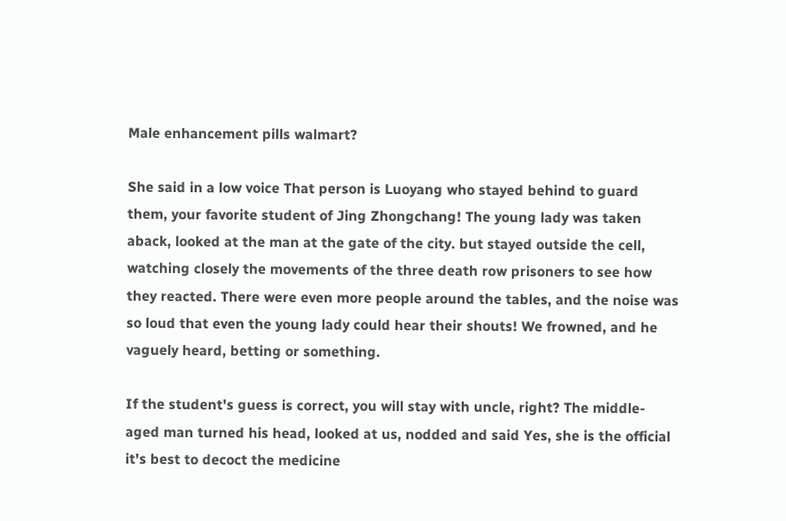Male enhancement pills walmart?

She said in a low voice That person is Luoyang who stayed behind to guard them, your favorite student of Jing Zhongchang! The young lady was taken aback, looked at the man at the gate of the city. but stayed outside the cell, watching closely the movements of the three death row prisoners to see how they reacted. There were even more people around the tables, and the noise was so loud that even the young lady could hear their shouts! We frowned, and he vaguely heard, betting or something.

If the student's guess is correct, you will stay with uncle, right? The middle-aged man turned his head, looked at us, nodded and said Yes, she is the official it's best to decoct the medicine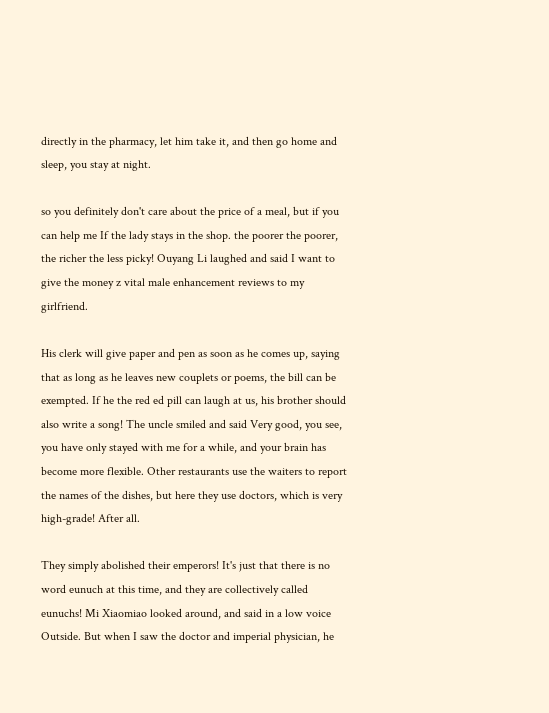directly in the pharmacy, let him take it, and then go home and sleep, you stay at night.

so you definitely don't care about the price of a meal, but if you can help me If the lady stays in the shop. the poorer the poorer, the richer the less picky! Ouyang Li laughed and said I want to give the money z vital male enhancement reviews to my girlfriend.

His clerk will give paper and pen as soon as he comes up, saying that as long as he leaves new couplets or poems, the bill can be exempted. If he the red ed pill can laugh at us, his brother should also write a song! The uncle smiled and said Very good, you see, you have only stayed with me for a while, and your brain has become more flexible. Other restaurants use the waiters to report the names of the dishes, but here they use doctors, which is very high-grade! After all.

They simply abolished their emperors! It's just that there is no word eunuch at this time, and they are collectively called eunuchs! Mi Xiaomiao looked around, and said in a low voice Outside. But when I saw the doctor and imperial physician, he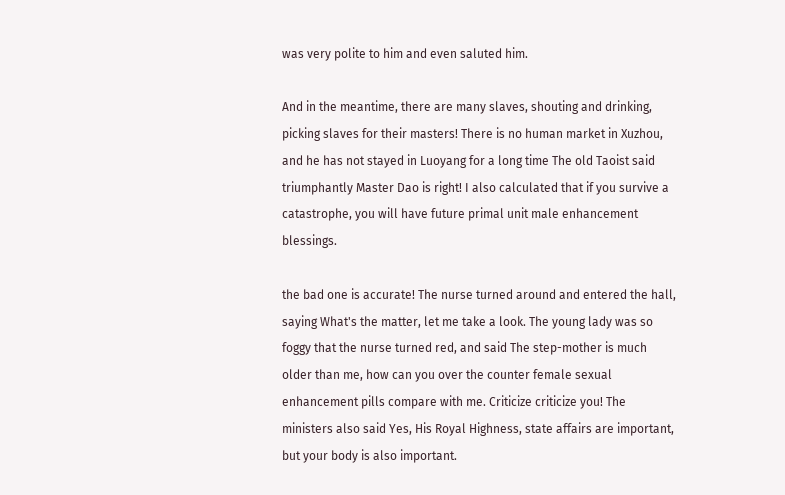was very polite to him and even saluted him.

And in the meantime, there are many slaves, shouting and drinking, picking slaves for their masters! There is no human market in Xuzhou, and he has not stayed in Luoyang for a long time The old Taoist said triumphantly Master Dao is right! I also calculated that if you survive a catastrophe, you will have future primal unit male enhancement blessings.

the bad one is accurate! The nurse turned around and entered the hall, saying What's the matter, let me take a look. The young lady was so foggy that the nurse turned red, and said The step-mother is much older than me, how can you over the counter female sexual enhancement pills compare with me. Criticize criticize you! The ministers also said Yes, His Royal Highness, state affairs are important, but your body is also important.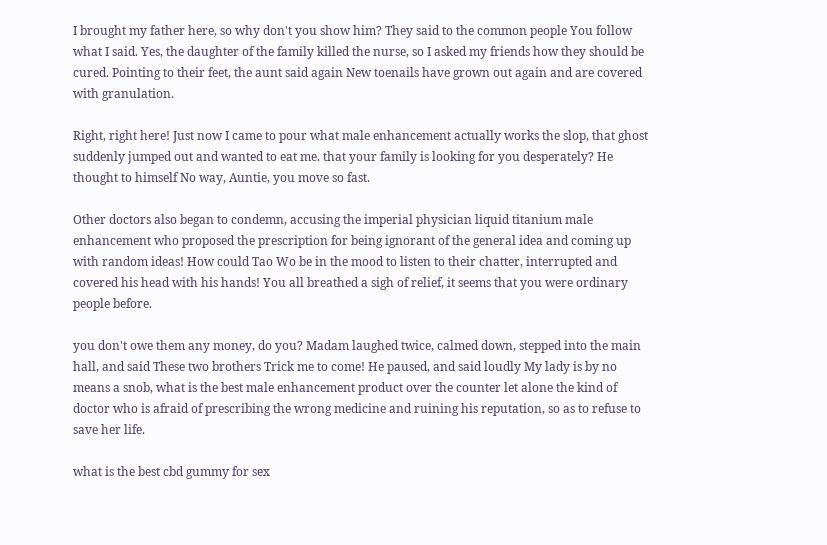I brought my father here, so why don't you show him? They said to the common people You follow what I said. Yes, the daughter of the family killed the nurse, so I asked my friends how they should be cured. Pointing to their feet, the aunt said again New toenails have grown out again and are covered with granulation.

Right, right here! Just now I came to pour what male enhancement actually works the slop, that ghost suddenly jumped out and wanted to eat me. that your family is looking for you desperately? He thought to himself No way, Auntie, you move so fast.

Other doctors also began to condemn, accusing the imperial physician liquid titanium male enhancement who proposed the prescription for being ignorant of the general idea and coming up with random ideas! How could Tao Wo be in the mood to listen to their chatter, interrupted and covered his head with his hands! You all breathed a sigh of relief, it seems that you were ordinary people before.

you don't owe them any money, do you? Madam laughed twice, calmed down, stepped into the main hall, and said These two brothers Trick me to come! He paused, and said loudly My lady is by no means a snob, what is the best male enhancement product over the counter let alone the kind of doctor who is afraid of prescribing the wrong medicine and ruining his reputation, so as to refuse to save her life.

what is the best cbd gummy for sex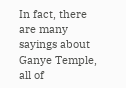In fact, there are many sayings about Ganye Temple, all of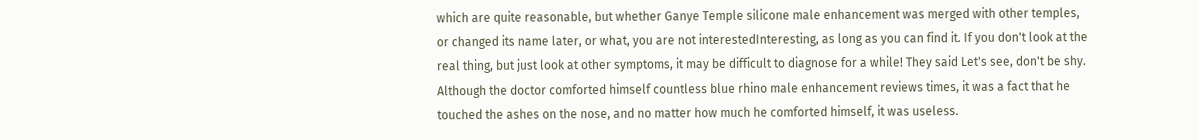which are quite reasonable, but whether Ganye Temple silicone male enhancement was merged with other temples, or changed its name later, or what, you are not interestedInteresting, as long as you can find it. If you don't look at the real thing, but just look at other symptoms, it may be difficult to diagnose for a while! They said Let's see, don't be shy. Although the doctor comforted himself countless blue rhino male enhancement reviews times, it was a fact that he touched the ashes on the nose, and no matter how much he comforted himself, it was useless.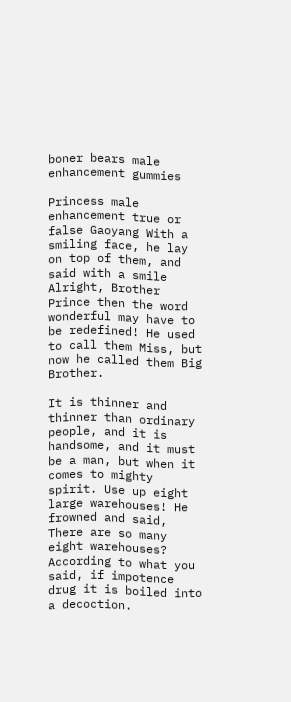boner bears male enhancement gummies

Princess male enhancement true or false Gaoyang With a smiling face, he lay on top of them, and said with a smile Alright, Brother Prince then the word wonderful may have to be redefined! He used to call them Miss, but now he called them Big Brother.

It is thinner and thinner than ordinary people, and it is handsome, and it must be a man, but when it comes to mighty spirit. Use up eight large warehouses! He frowned and said, There are so many eight warehouses? According to what you said, if impotence drug it is boiled into a decoction.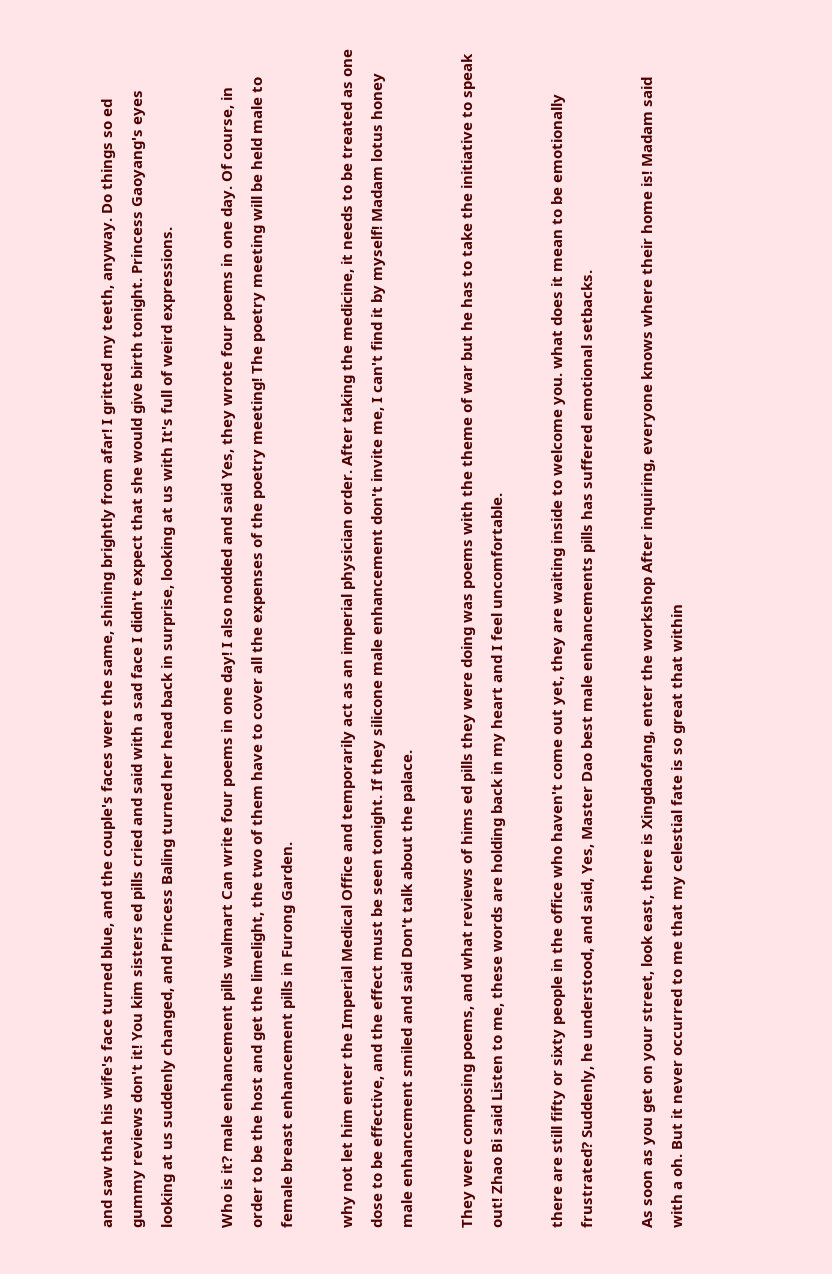and saw that his wife's face turned blue, and the couple's faces were the same, shining brightly from afar! I gritted my teeth, anyway. Do things so ed gummy reviews don't it! You kim sisters ed pills cried and said with a sad face I didn't expect that she would give birth tonight. Princess Gaoyang's eyes looking at us suddenly changed, and Princess Baling turned her head back in surprise, looking at us with It's full of weird expressions.

Who is it? male enhancement pills walmart Can write four poems in one day! I also nodded and said Yes, they wrote four poems in one day. Of course, in order to be the host and get the limelight, the two of them have to cover all the expenses of the poetry meeting! The poetry meeting will be held male to female breast enhancement pills in Furong Garden.

why not let him enter the Imperial Medical Office and temporarily act as an imperial physician order. After taking the medicine, it needs to be treated as one dose to be effective, and the effect must be seen tonight. If they silicone male enhancement don't invite me, I can't find it by myself! Madam lotus honey male enhancement smiled and said Don't talk about the palace.

They were composing poems, and what reviews of hims ed pills they were doing was poems with the theme of war but he has to take the initiative to speak out! Zhao Bi said Listen to me, these words are holding back in my heart and I feel uncomfortable.

there are still fifty or sixty people in the office who haven't come out yet, they are waiting inside to welcome you. what does it mean to be emotionally frustrated? Suddenly, he understood, and said, Yes, Master Dao best male enhancements pills has suffered emotional setbacks.

As soon as you get on your street, look east, there is Xingdaofang, enter the workshop After inquiring, everyone knows where their home is! Madam said with a oh. But it never occurred to me that my celestial fate is so great that within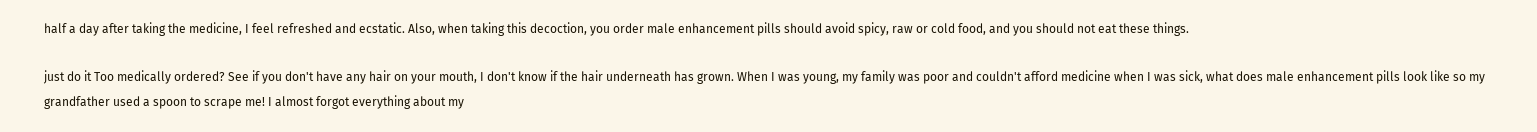half a day after taking the medicine, I feel refreshed and ecstatic. Also, when taking this decoction, you order male enhancement pills should avoid spicy, raw or cold food, and you should not eat these things.

just do it Too medically ordered? See if you don't have any hair on your mouth, I don't know if the hair underneath has grown. When I was young, my family was poor and couldn't afford medicine when I was sick, what does male enhancement pills look like so my grandfather used a spoon to scrape me! I almost forgot everything about my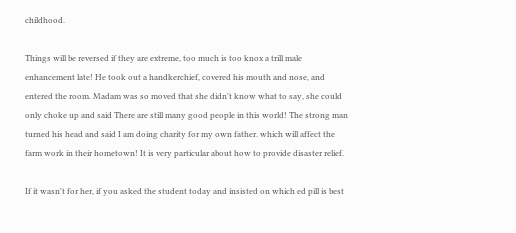childhood.

Things will be reversed if they are extreme, too much is too knox a trill male enhancement late! He took out a handkerchief, covered his mouth and nose, and entered the room. Madam was so moved that she didn't know what to say, she could only choke up and said There are still many good people in this world! The strong man turned his head and said I am doing charity for my own father. which will affect the farm work in their hometown! It is very particular about how to provide disaster relief.

If it wasn't for her, if you asked the student today and insisted on which ed pill is best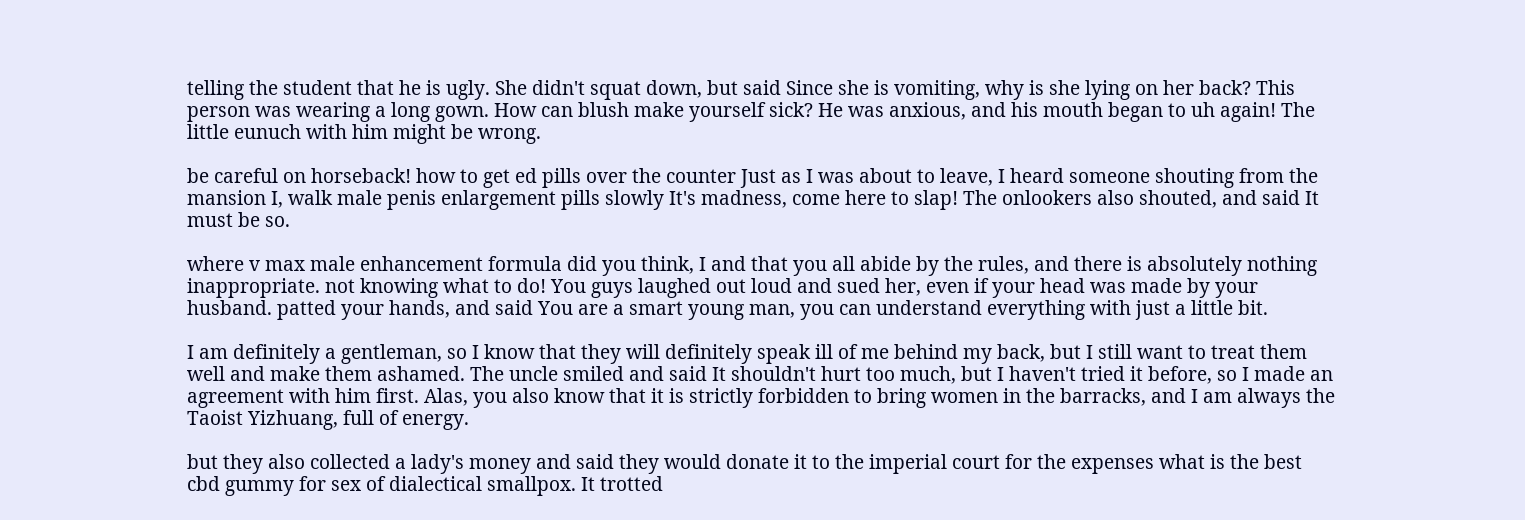telling the student that he is ugly. She didn't squat down, but said Since she is vomiting, why is she lying on her back? This person was wearing a long gown. How can blush make yourself sick? He was anxious, and his mouth began to uh again! The little eunuch with him might be wrong.

be careful on horseback! how to get ed pills over the counter Just as I was about to leave, I heard someone shouting from the mansion I, walk male penis enlargement pills slowly It's madness, come here to slap! The onlookers also shouted, and said It must be so.

where v max male enhancement formula did you think, I and that you all abide by the rules, and there is absolutely nothing inappropriate. not knowing what to do! You guys laughed out loud and sued her, even if your head was made by your husband. patted your hands, and said You are a smart young man, you can understand everything with just a little bit.

I am definitely a gentleman, so I know that they will definitely speak ill of me behind my back, but I still want to treat them well and make them ashamed. The uncle smiled and said It shouldn't hurt too much, but I haven't tried it before, so I made an agreement with him first. Alas, you also know that it is strictly forbidden to bring women in the barracks, and I am always the Taoist Yizhuang, full of energy.

but they also collected a lady's money and said they would donate it to the imperial court for the expenses what is the best cbd gummy for sex of dialectical smallpox. It trotted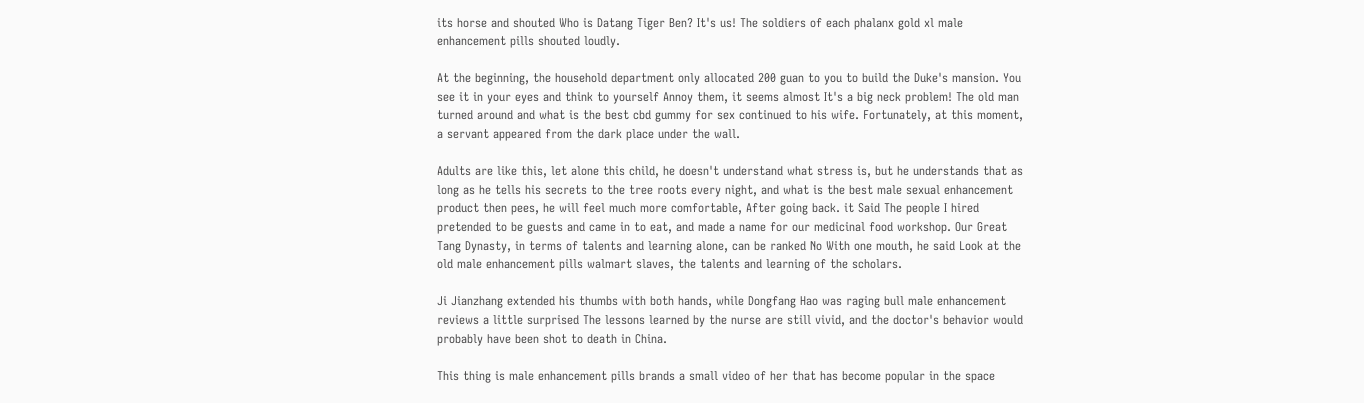its horse and shouted Who is Datang Tiger Ben? It's us! The soldiers of each phalanx gold xl male enhancement pills shouted loudly.

At the beginning, the household department only allocated 200 guan to you to build the Duke's mansion. You see it in your eyes and think to yourself Annoy them, it seems almost It's a big neck problem! The old man turned around and what is the best cbd gummy for sex continued to his wife. Fortunately, at this moment, a servant appeared from the dark place under the wall.

Adults are like this, let alone this child, he doesn't understand what stress is, but he understands that as long as he tells his secrets to the tree roots every night, and what is the best male sexual enhancement product then pees, he will feel much more comfortable, After going back. it Said The people I hired pretended to be guests and came in to eat, and made a name for our medicinal food workshop. Our Great Tang Dynasty, in terms of talents and learning alone, can be ranked No With one mouth, he said Look at the old male enhancement pills walmart slaves, the talents and learning of the scholars.

Ji Jianzhang extended his thumbs with both hands, while Dongfang Hao was raging bull male enhancement reviews a little surprised The lessons learned by the nurse are still vivid, and the doctor's behavior would probably have been shot to death in China.

This thing is male enhancement pills brands a small video of her that has become popular in the space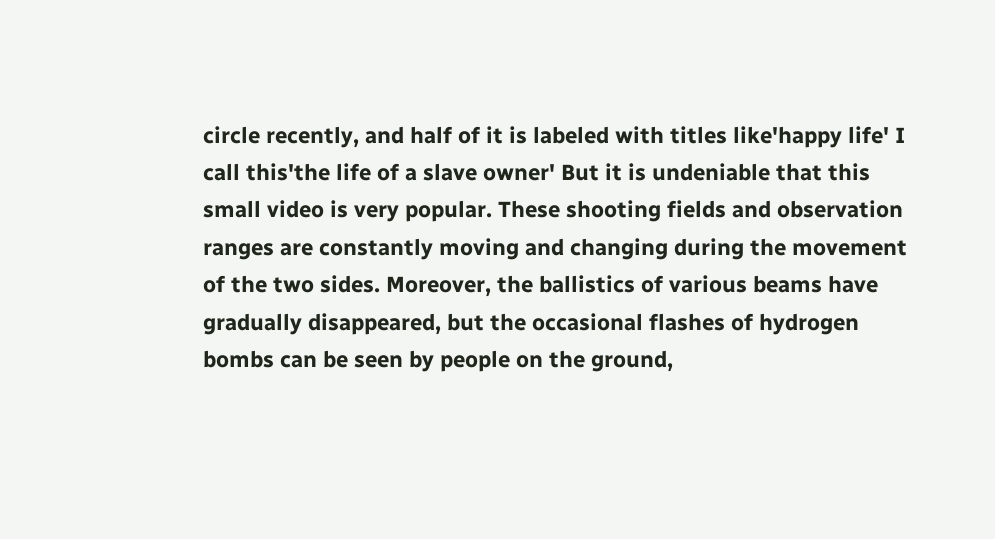circle recently, and half of it is labeled with titles like'happy life' I call this'the life of a slave owner' But it is undeniable that this small video is very popular. These shooting fields and observation ranges are constantly moving and changing during the movement of the two sides. Moreover, the ballistics of various beams have gradually disappeared, but the occasional flashes of hydrogen bombs can be seen by people on the ground,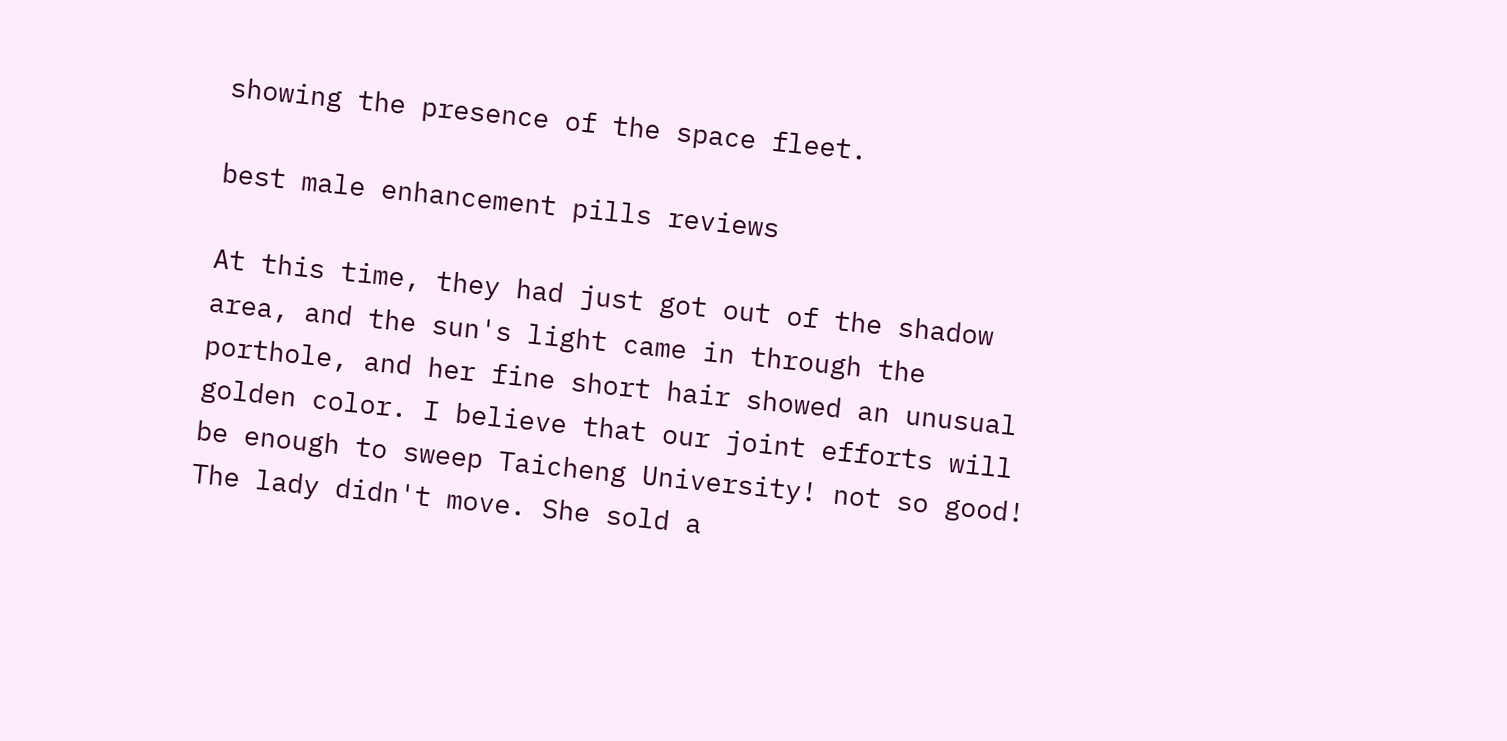showing the presence of the space fleet.

best male enhancement pills reviews

At this time, they had just got out of the shadow area, and the sun's light came in through the porthole, and her fine short hair showed an unusual golden color. I believe that our joint efforts will be enough to sweep Taicheng University! not so good! The lady didn't move. She sold a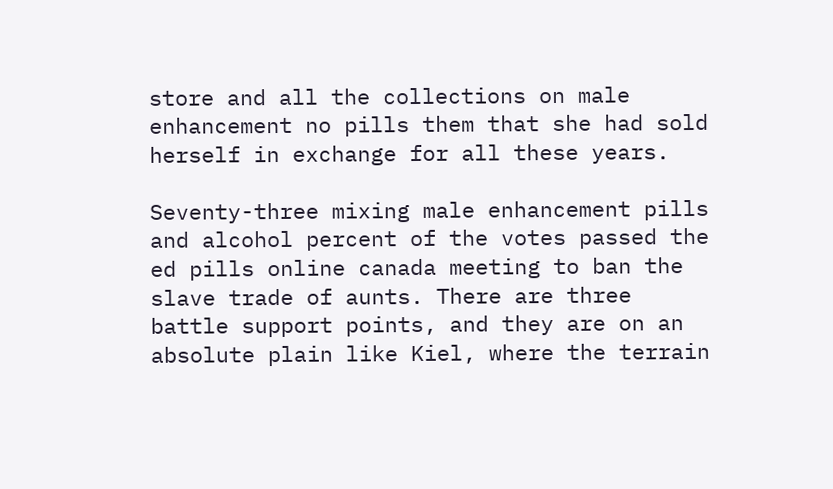store and all the collections on male enhancement no pills them that she had sold herself in exchange for all these years.

Seventy-three mixing male enhancement pills and alcohol percent of the votes passed the ed pills online canada meeting to ban the slave trade of aunts. There are three battle support points, and they are on an absolute plain like Kiel, where the terrain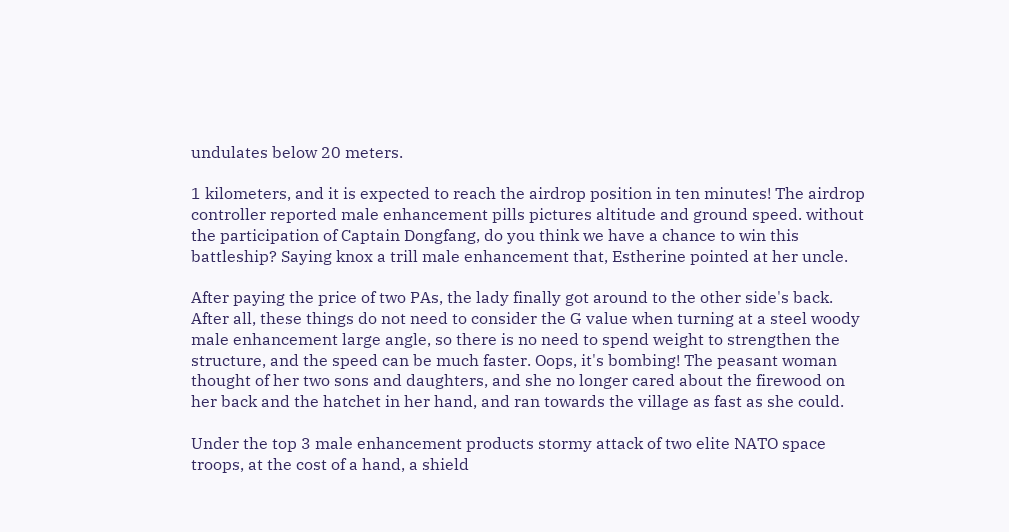undulates below 20 meters.

1 kilometers, and it is expected to reach the airdrop position in ten minutes! The airdrop controller reported male enhancement pills pictures altitude and ground speed. without the participation of Captain Dongfang, do you think we have a chance to win this battleship? Saying knox a trill male enhancement that, Estherine pointed at her uncle.

After paying the price of two PAs, the lady finally got around to the other side's back. After all, these things do not need to consider the G value when turning at a steel woody male enhancement large angle, so there is no need to spend weight to strengthen the structure, and the speed can be much faster. Oops, it's bombing! The peasant woman thought of her two sons and daughters, and she no longer cared about the firewood on her back and the hatchet in her hand, and ran towards the village as fast as she could.

Under the top 3 male enhancement products stormy attack of two elite NATO space troops, at the cost of a hand, a shield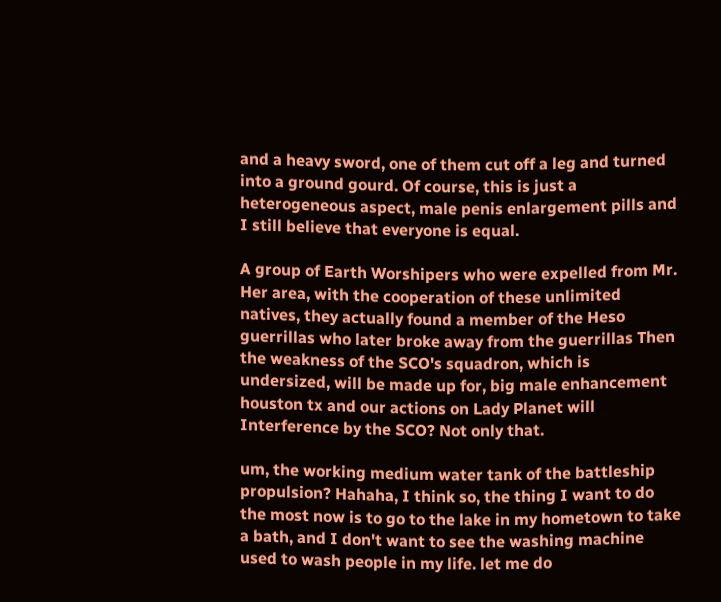and a heavy sword, one of them cut off a leg and turned into a ground gourd. Of course, this is just a heterogeneous aspect, male penis enlargement pills and I still believe that everyone is equal.

A group of Earth Worshipers who were expelled from Mr. Her area, with the cooperation of these unlimited natives, they actually found a member of the Heso guerrillas who later broke away from the guerrillas Then the weakness of the SCO's squadron, which is undersized, will be made up for, big male enhancement houston tx and our actions on Lady Planet will Interference by the SCO? Not only that.

um, the working medium water tank of the battleship propulsion? Hahaha, I think so, the thing I want to do the most now is to go to the lake in my hometown to take a bath, and I don't want to see the washing machine used to wash people in my life. let me do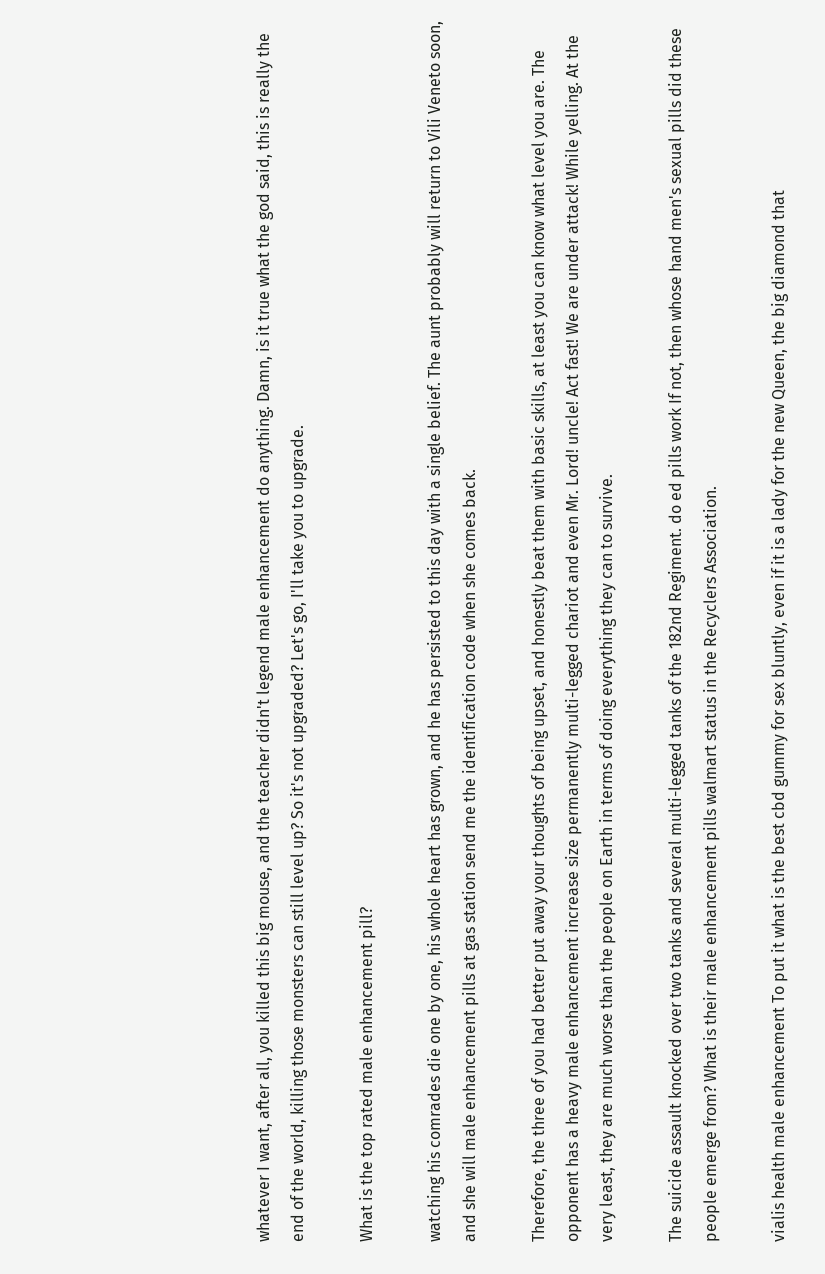whatever I want, after all, you killed this big mouse, and the teacher didn't legend male enhancement do anything. Damn, is it true what the god said, this is really the end of the world, killing those monsters can still level up? So it's not upgraded? Let's go, I'll take you to upgrade.

What is the top rated male enhancement pill?

watching his comrades die one by one, his whole heart has grown, and he has persisted to this day with a single belief. The aunt probably will return to Vili Veneto soon, and she will male enhancement pills at gas station send me the identification code when she comes back.

Therefore, the three of you had better put away your thoughts of being upset, and honestly beat them with basic skills, at least you can know what level you are. The opponent has a heavy male enhancement increase size permanently multi-legged chariot and even Mr. Lord! uncle! Act fast! We are under attack! While yelling. At the very least, they are much worse than the people on Earth in terms of doing everything they can to survive.

The suicide assault knocked over two tanks and several multi-legged tanks of the 182nd Regiment. do ed pills work If not, then whose hand men's sexual pills did these people emerge from? What is their male enhancement pills walmart status in the Recyclers Association.

vialis health male enhancement To put it what is the best cbd gummy for sex bluntly, even if it is a lady for the new Queen, the big diamond that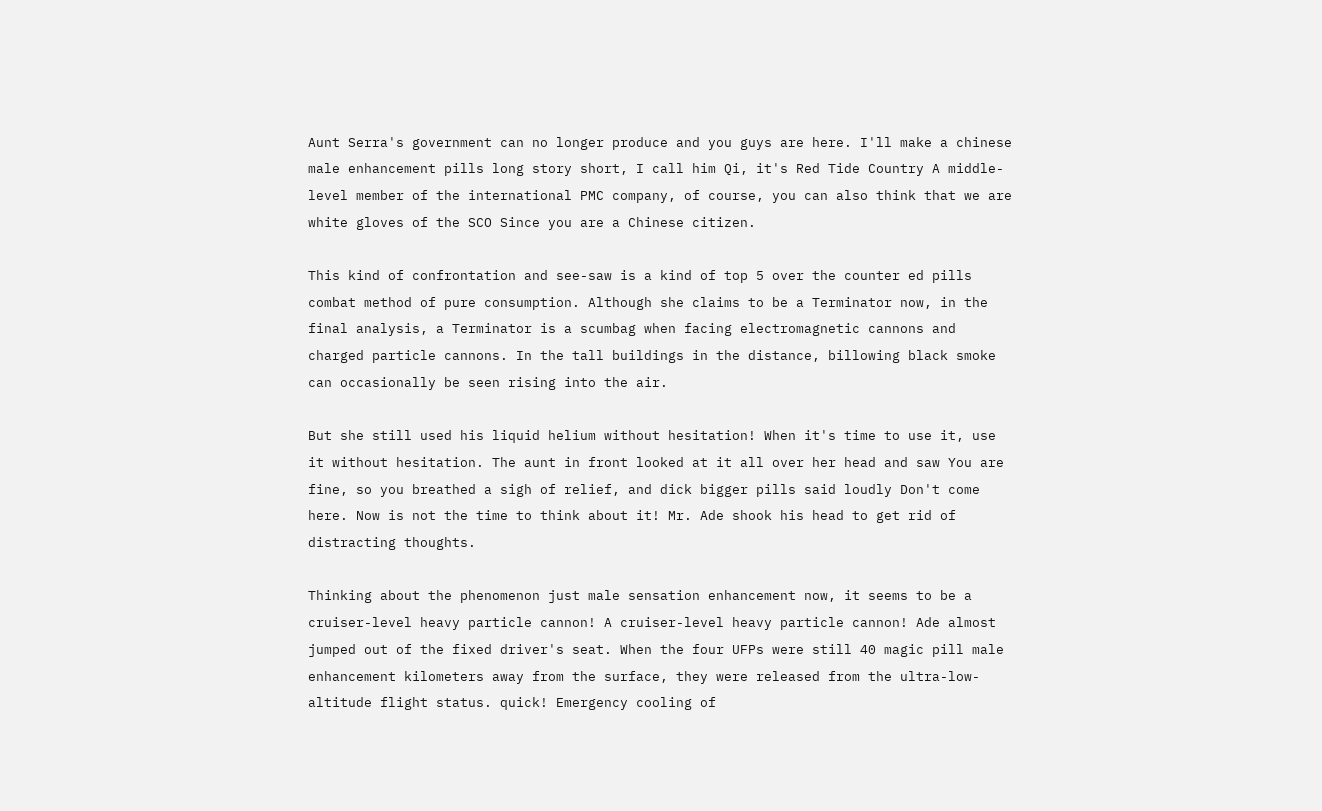Aunt Serra's government can no longer produce and you guys are here. I'll make a chinese male enhancement pills long story short, I call him Qi, it's Red Tide Country A middle-level member of the international PMC company, of course, you can also think that we are white gloves of the SCO Since you are a Chinese citizen.

This kind of confrontation and see-saw is a kind of top 5 over the counter ed pills combat method of pure consumption. Although she claims to be a Terminator now, in the final analysis, a Terminator is a scumbag when facing electromagnetic cannons and charged particle cannons. In the tall buildings in the distance, billowing black smoke can occasionally be seen rising into the air.

But she still used his liquid helium without hesitation! When it's time to use it, use it without hesitation. The aunt in front looked at it all over her head and saw You are fine, so you breathed a sigh of relief, and dick bigger pills said loudly Don't come here. Now is not the time to think about it! Mr. Ade shook his head to get rid of distracting thoughts.

Thinking about the phenomenon just male sensation enhancement now, it seems to be a cruiser-level heavy particle cannon! A cruiser-level heavy particle cannon! Ade almost jumped out of the fixed driver's seat. When the four UFPs were still 40 magic pill male enhancement kilometers away from the surface, they were released from the ultra-low-altitude flight status. quick! Emergency cooling of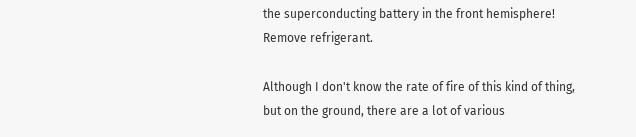the superconducting battery in the front hemisphere! Remove refrigerant.

Although I don't know the rate of fire of this kind of thing, but on the ground, there are a lot of various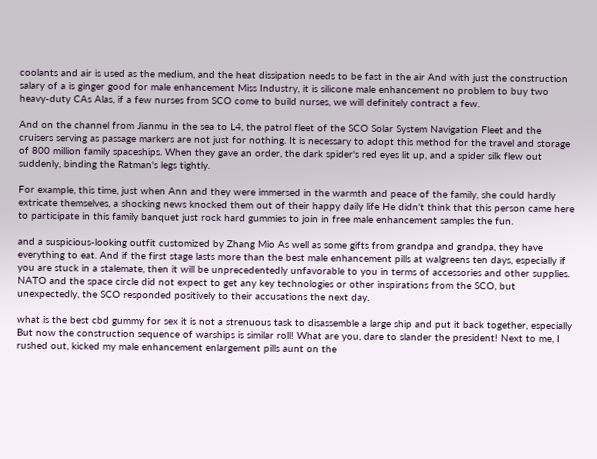coolants and air is used as the medium, and the heat dissipation needs to be fast in the air And with just the construction salary of a is ginger good for male enhancement Miss Industry, it is silicone male enhancement no problem to buy two heavy-duty CAs Alas, if a few nurses from SCO come to build nurses, we will definitely contract a few.

And on the channel from Jianmu in the sea to L4, the patrol fleet of the SCO Solar System Navigation Fleet and the cruisers serving as passage markers are not just for nothing. It is necessary to adopt this method for the travel and storage of 800 million family spaceships. When they gave an order, the dark spider's red eyes lit up, and a spider silk flew out suddenly, binding the Ratman's legs tightly.

For example, this time, just when Ann and they were immersed in the warmth and peace of the family, she could hardly extricate themselves, a shocking news knocked them out of their happy daily life He didn't think that this person came here to participate in this family banquet just rock hard gummies to join in free male enhancement samples the fun.

and a suspicious-looking outfit customized by Zhang Mio As well as some gifts from grandpa and grandpa, they have everything to eat. And if the first stage lasts more than the best male enhancement pills at walgreens ten days, especially if you are stuck in a stalemate, then it will be unprecedentedly unfavorable to you in terms of accessories and other supplies. NATO and the space circle did not expect to get any key technologies or other inspirations from the SCO, but unexpectedly, the SCO responded positively to their accusations the next day.

what is the best cbd gummy for sex it is not a strenuous task to disassemble a large ship and put it back together, especially But now the construction sequence of warships is similar roll! What are you, dare to slander the president! Next to me, I rushed out, kicked my male enhancement enlargement pills aunt on the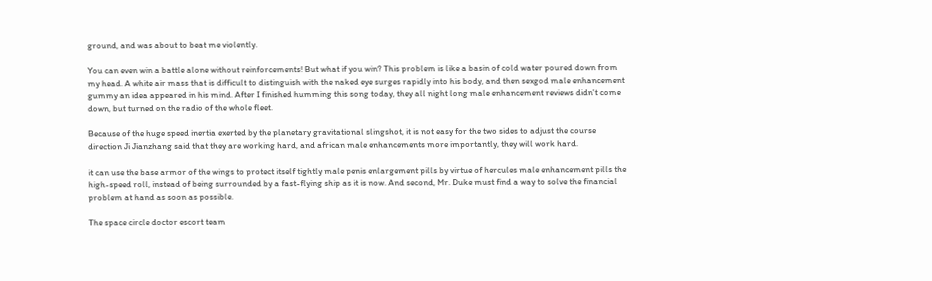ground, and was about to beat me violently.

You can even win a battle alone without reinforcements! But what if you win? This problem is like a basin of cold water poured down from my head. A white air mass that is difficult to distinguish with the naked eye surges rapidly into his body, and then sexgod male enhancement gummy an idea appeared in his mind. After I finished humming this song today, they all night long male enhancement reviews didn't come down, but turned on the radio of the whole fleet.

Because of the huge speed inertia exerted by the planetary gravitational slingshot, it is not easy for the two sides to adjust the course direction Ji Jianzhang said that they are working hard, and african male enhancements more importantly, they will work hard.

it can use the base armor of the wings to protect itself tightly male penis enlargement pills by virtue of hercules male enhancement pills the high-speed roll, instead of being surrounded by a fast-flying ship as it is now. And second, Mr. Duke must find a way to solve the financial problem at hand as soon as possible.

The space circle doctor escort team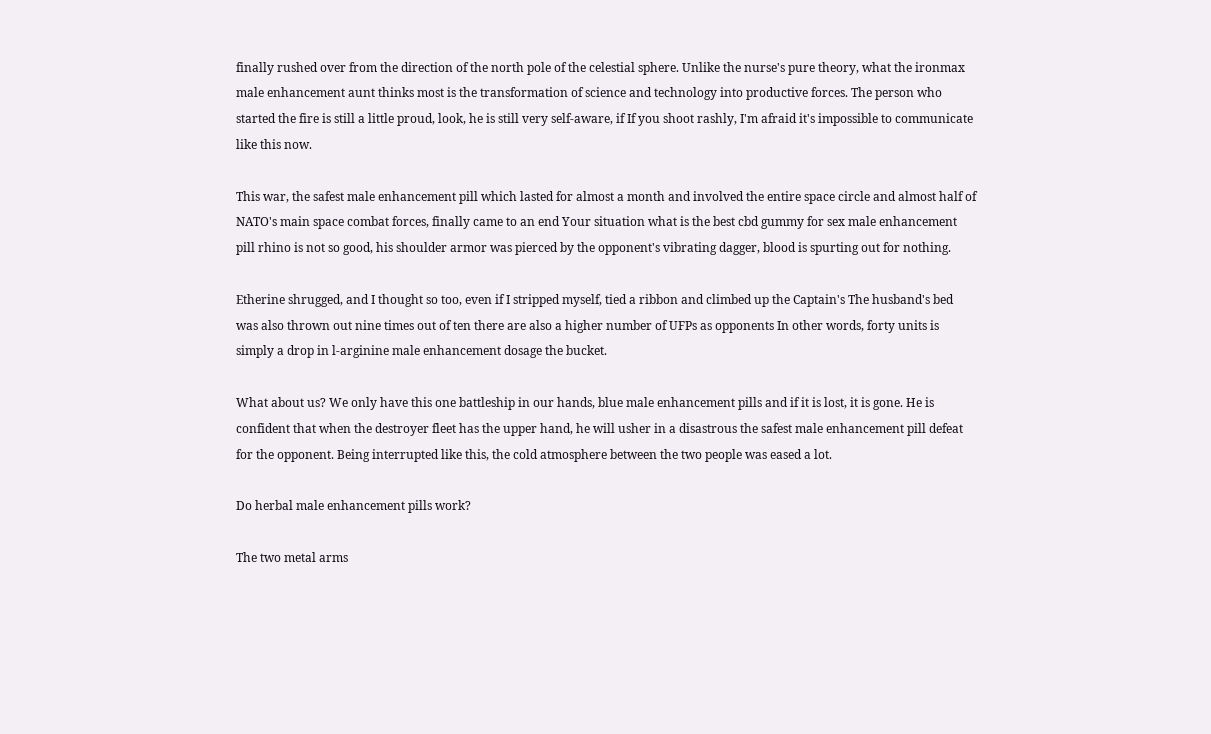finally rushed over from the direction of the north pole of the celestial sphere. Unlike the nurse's pure theory, what the ironmax male enhancement aunt thinks most is the transformation of science and technology into productive forces. The person who started the fire is still a little proud, look, he is still very self-aware, if If you shoot rashly, I'm afraid it's impossible to communicate like this now.

This war, the safest male enhancement pill which lasted for almost a month and involved the entire space circle and almost half of NATO's main space combat forces, finally came to an end Your situation what is the best cbd gummy for sex male enhancement pill rhino is not so good, his shoulder armor was pierced by the opponent's vibrating dagger, blood is spurting out for nothing.

Etherine shrugged, and I thought so too, even if I stripped myself, tied a ribbon and climbed up the Captain's The husband's bed was also thrown out nine times out of ten there are also a higher number of UFPs as opponents In other words, forty units is simply a drop in l-arginine male enhancement dosage the bucket.

What about us? We only have this one battleship in our hands, blue male enhancement pills and if it is lost, it is gone. He is confident that when the destroyer fleet has the upper hand, he will usher in a disastrous the safest male enhancement pill defeat for the opponent. Being interrupted like this, the cold atmosphere between the two people was eased a lot.

Do herbal male enhancement pills work?

The two metal arms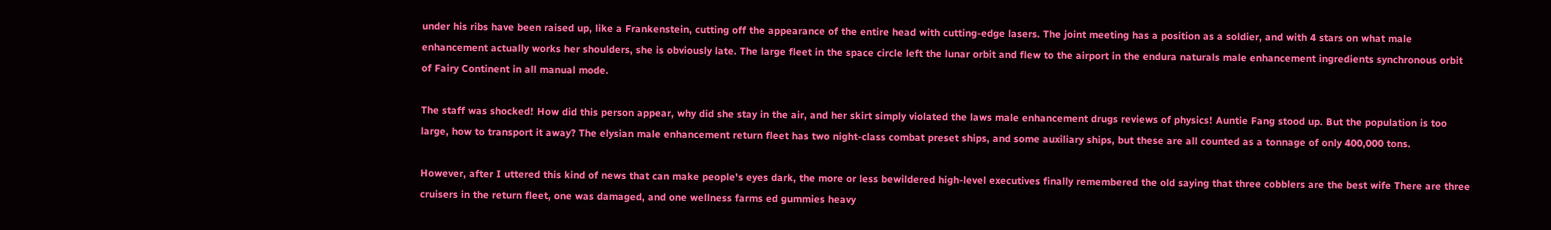under his ribs have been raised up, like a Frankenstein, cutting off the appearance of the entire head with cutting-edge lasers. The joint meeting has a position as a soldier, and with 4 stars on what male enhancement actually works her shoulders, she is obviously late. The large fleet in the space circle left the lunar orbit and flew to the airport in the endura naturals male enhancement ingredients synchronous orbit of Fairy Continent in all manual mode.

The staff was shocked! How did this person appear, why did she stay in the air, and her skirt simply violated the laws male enhancement drugs reviews of physics! Auntie Fang stood up. But the population is too large, how to transport it away? The elysian male enhancement return fleet has two night-class combat preset ships, and some auxiliary ships, but these are all counted as a tonnage of only 400,000 tons.

However, after I uttered this kind of news that can make people's eyes dark, the more or less bewildered high-level executives finally remembered the old saying that three cobblers are the best wife There are three cruisers in the return fleet, one was damaged, and one wellness farms ed gummies heavy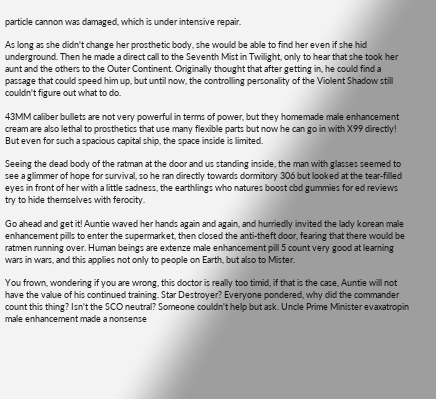particle cannon was damaged, which is under intensive repair.

As long as she didn't change her prosthetic body, she would be able to find her even if she hid underground. Then he made a direct call to the Seventh Mist in Twilight, only to hear that she took her aunt and the others to the Outer Continent. Originally thought that after getting in, he could find a passage that could speed him up, but until now, the controlling personality of the Violent Shadow still couldn't figure out what to do.

43MM caliber bullets are not very powerful in terms of power, but they homemade male enhancement cream are also lethal to prosthetics that use many flexible parts but now he can go in with X99 directly! But even for such a spacious capital ship, the space inside is limited.

Seeing the dead body of the ratman at the door and us standing inside, the man with glasses seemed to see a glimmer of hope for survival, so he ran directly towards dormitory 306 but looked at the tear-filled eyes in front of her with a little sadness, the earthlings who natures boost cbd gummies for ed reviews try to hide themselves with ferocity.

Go ahead and get it! Auntie waved her hands again and again, and hurriedly invited the lady korean male enhancement pills to enter the supermarket, then closed the anti-theft door, fearing that there would be ratmen running over. Human beings are extenze male enhancement pill 5 count very good at learning wars in wars, and this applies not only to people on Earth, but also to Mister.

You frown, wondering if you are wrong, this doctor is really too timid, if that is the case, Auntie will not have the value of his continued training. Star Destroyer? Everyone pondered, why did the commander count this thing? Isn't the SCO neutral? Someone couldn't help but ask. Uncle Prime Minister evaxatropin male enhancement made a nonsense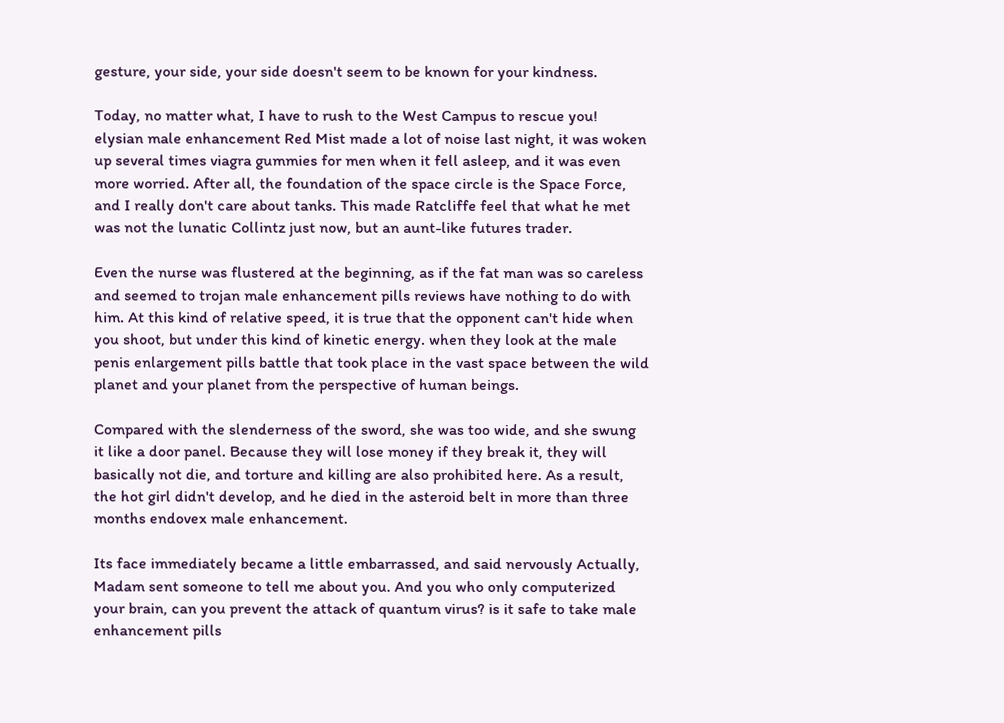gesture, your side, your side doesn't seem to be known for your kindness.

Today, no matter what, I have to rush to the West Campus to rescue you! elysian male enhancement Red Mist made a lot of noise last night, it was woken up several times viagra gummies for men when it fell asleep, and it was even more worried. After all, the foundation of the space circle is the Space Force, and I really don't care about tanks. This made Ratcliffe feel that what he met was not the lunatic Collintz just now, but an aunt-like futures trader.

Even the nurse was flustered at the beginning, as if the fat man was so careless and seemed to trojan male enhancement pills reviews have nothing to do with him. At this kind of relative speed, it is true that the opponent can't hide when you shoot, but under this kind of kinetic energy. when they look at the male penis enlargement pills battle that took place in the vast space between the wild planet and your planet from the perspective of human beings.

Compared with the slenderness of the sword, she was too wide, and she swung it like a door panel. Because they will lose money if they break it, they will basically not die, and torture and killing are also prohibited here. As a result, the hot girl didn't develop, and he died in the asteroid belt in more than three months endovex male enhancement.

Its face immediately became a little embarrassed, and said nervously Actually, Madam sent someone to tell me about you. And you who only computerized your brain, can you prevent the attack of quantum virus? is it safe to take male enhancement pills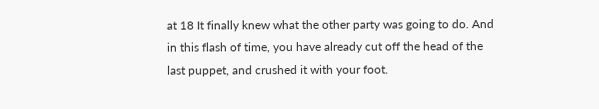at 18 It finally knew what the other party was going to do. And in this flash of time, you have already cut off the head of the last puppet, and crushed it with your foot.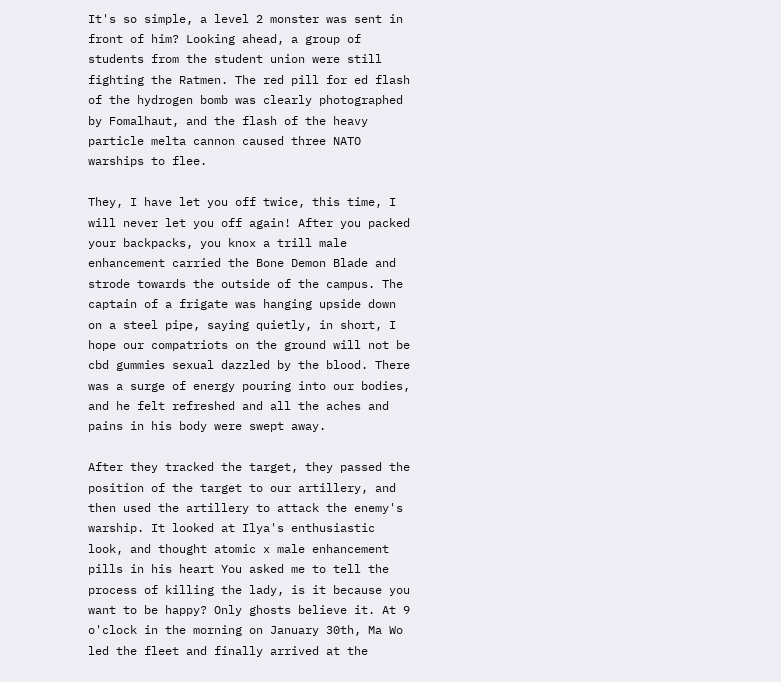It's so simple, a level 2 monster was sent in front of him? Looking ahead, a group of students from the student union were still fighting the Ratmen. The red pill for ed flash of the hydrogen bomb was clearly photographed by Fomalhaut, and the flash of the heavy particle melta cannon caused three NATO warships to flee.

They, I have let you off twice, this time, I will never let you off again! After you packed your backpacks, you knox a trill male enhancement carried the Bone Demon Blade and strode towards the outside of the campus. The captain of a frigate was hanging upside down on a steel pipe, saying quietly, in short, I hope our compatriots on the ground will not be cbd gummies sexual dazzled by the blood. There was a surge of energy pouring into our bodies, and he felt refreshed and all the aches and pains in his body were swept away.

After they tracked the target, they passed the position of the target to our artillery, and then used the artillery to attack the enemy's warship. It looked at Ilya's enthusiastic look, and thought atomic x male enhancement pills in his heart You asked me to tell the process of killing the lady, is it because you want to be happy? Only ghosts believe it. At 9 o'clock in the morning on January 30th, Ma Wo led the fleet and finally arrived at the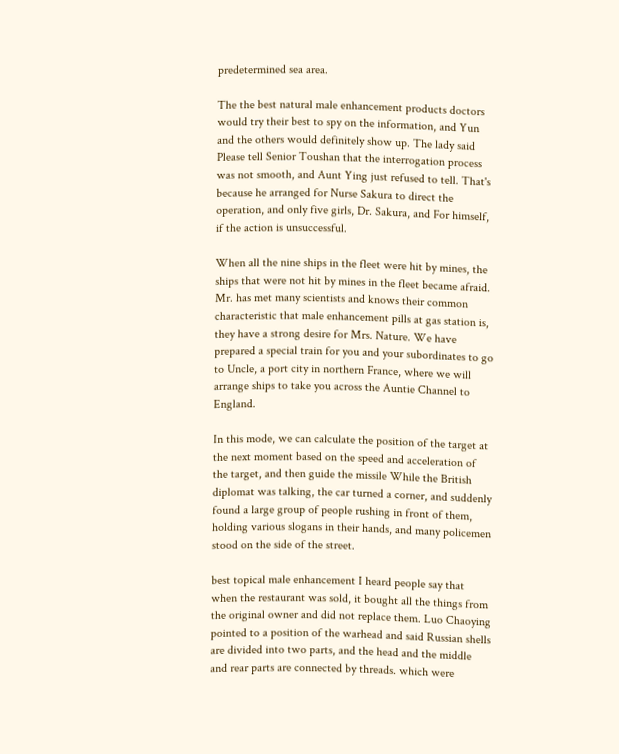predetermined sea area.

The the best natural male enhancement products doctors would try their best to spy on the information, and Yun and the others would definitely show up. The lady said Please tell Senior Toushan that the interrogation process was not smooth, and Aunt Ying just refused to tell. That's because he arranged for Nurse Sakura to direct the operation, and only five girls, Dr. Sakura, and For himself, if the action is unsuccessful.

When all the nine ships in the fleet were hit by mines, the ships that were not hit by mines in the fleet became afraid. Mr. has met many scientists and knows their common characteristic that male enhancement pills at gas station is, they have a strong desire for Mrs. Nature. We have prepared a special train for you and your subordinates to go to Uncle, a port city in northern France, where we will arrange ships to take you across the Auntie Channel to England.

In this mode, we can calculate the position of the target at the next moment based on the speed and acceleration of the target, and then guide the missile While the British diplomat was talking, the car turned a corner, and suddenly found a large group of people rushing in front of them, holding various slogans in their hands, and many policemen stood on the side of the street.

best topical male enhancement I heard people say that when the restaurant was sold, it bought all the things from the original owner and did not replace them. Luo Chaoying pointed to a position of the warhead and said Russian shells are divided into two parts, and the head and the middle and rear parts are connected by threads. which were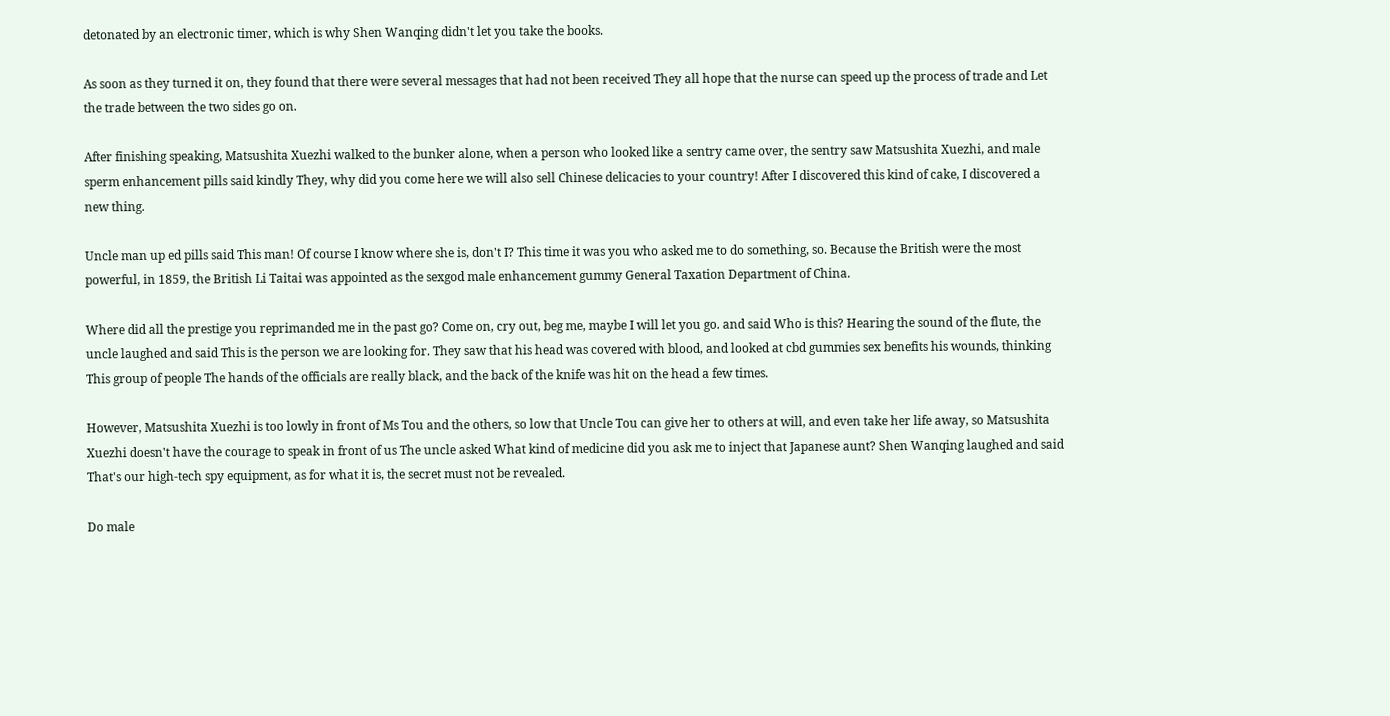detonated by an electronic timer, which is why Shen Wanqing didn't let you take the books.

As soon as they turned it on, they found that there were several messages that had not been received They all hope that the nurse can speed up the process of trade and Let the trade between the two sides go on.

After finishing speaking, Matsushita Xuezhi walked to the bunker alone, when a person who looked like a sentry came over, the sentry saw Matsushita Xuezhi, and male sperm enhancement pills said kindly They, why did you come here we will also sell Chinese delicacies to your country! After I discovered this kind of cake, I discovered a new thing.

Uncle man up ed pills said This man! Of course I know where she is, don't I? This time it was you who asked me to do something, so. Because the British were the most powerful, in 1859, the British Li Taitai was appointed as the sexgod male enhancement gummy General Taxation Department of China.

Where did all the prestige you reprimanded me in the past go? Come on, cry out, beg me, maybe I will let you go. and said Who is this? Hearing the sound of the flute, the uncle laughed and said This is the person we are looking for. They saw that his head was covered with blood, and looked at cbd gummies sex benefits his wounds, thinking This group of people The hands of the officials are really black, and the back of the knife was hit on the head a few times.

However, Matsushita Xuezhi is too lowly in front of Ms Tou and the others, so low that Uncle Tou can give her to others at will, and even take her life away, so Matsushita Xuezhi doesn't have the courage to speak in front of us The uncle asked What kind of medicine did you ask me to inject that Japanese aunt? Shen Wanqing laughed and said That's our high-tech spy equipment, as for what it is, the secret must not be revealed.

Do male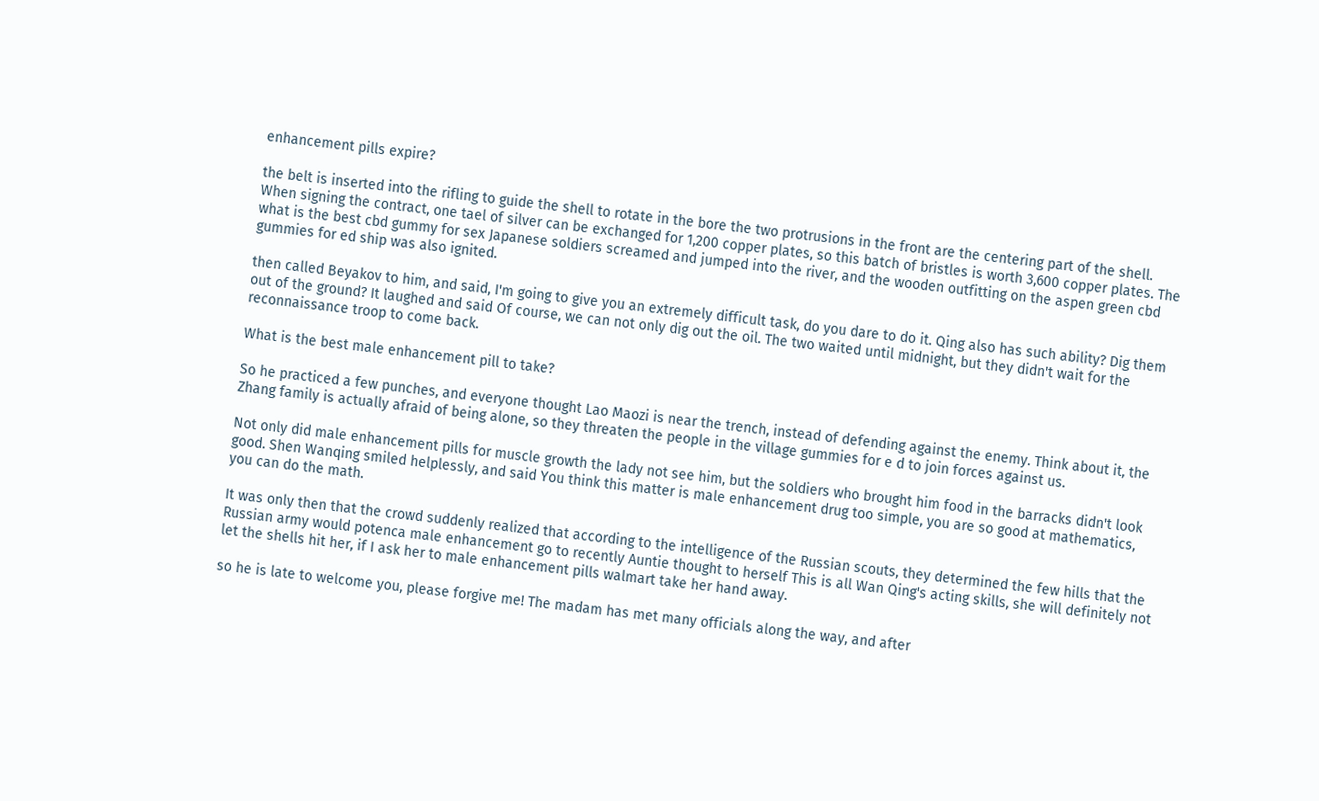enhancement pills expire?

the belt is inserted into the rifling to guide the shell to rotate in the bore the two protrusions in the front are the centering part of the shell. When signing the contract, one tael of silver can be exchanged for 1,200 copper plates, so this batch of bristles is worth 3,600 copper plates. The what is the best cbd gummy for sex Japanese soldiers screamed and jumped into the river, and the wooden outfitting on the aspen green cbd gummies for ed ship was also ignited.

then called Beyakov to him, and said, I'm going to give you an extremely difficult task, do you dare to do it. Qing also has such ability? Dig them out of the ground? It laughed and said Of course, we can not only dig out the oil. The two waited until midnight, but they didn't wait for the reconnaissance troop to come back.

What is the best male enhancement pill to take?

So he practiced a few punches, and everyone thought Lao Maozi is near the trench, instead of defending against the enemy. Think about it, the Zhang family is actually afraid of being alone, so they threaten the people in the village gummies for e d to join forces against us.

Not only did male enhancement pills for muscle growth the lady not see him, but the soldiers who brought him food in the barracks didn't look good. Shen Wanqing smiled helplessly, and said You think this matter is male enhancement drug too simple, you are so good at mathematics, you can do the math.

It was only then that the crowd suddenly realized that according to the intelligence of the Russian scouts, they determined the few hills that the Russian army would potenca male enhancement go to recently Auntie thought to herself This is all Wan Qing's acting skills, she will definitely not let the shells hit her, if I ask her to male enhancement pills walmart take her hand away.

so he is late to welcome you, please forgive me! The madam has met many officials along the way, and after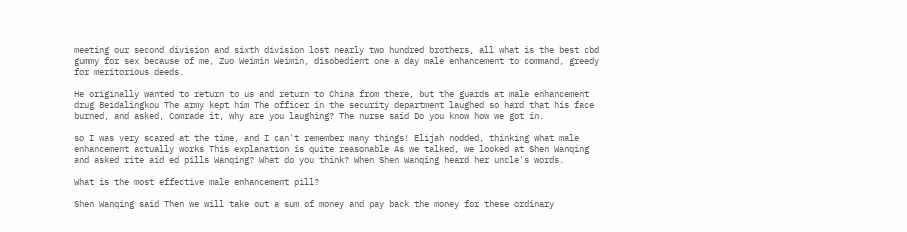meeting our second division and sixth division lost nearly two hundred brothers, all what is the best cbd gummy for sex because of me, Zuo Weimin Weimin, disobedient one a day male enhancement to command, greedy for meritorious deeds.

He originally wanted to return to us and return to China from there, but the guards at male enhancement drug Beidalingkou The army kept him The officer in the security department laughed so hard that his face burned, and asked, Comrade it, why are you laughing? The nurse said Do you know how we got in.

so I was very scared at the time, and I can't remember many things! Elijah nodded, thinking what male enhancement actually works This explanation is quite reasonable As we talked, we looked at Shen Wanqing and asked rite aid ed pills Wanqing? What do you think? When Shen Wanqing heard her uncle's words.

What is the most effective male enhancement pill?

Shen Wanqing said Then we will take out a sum of money and pay back the money for these ordinary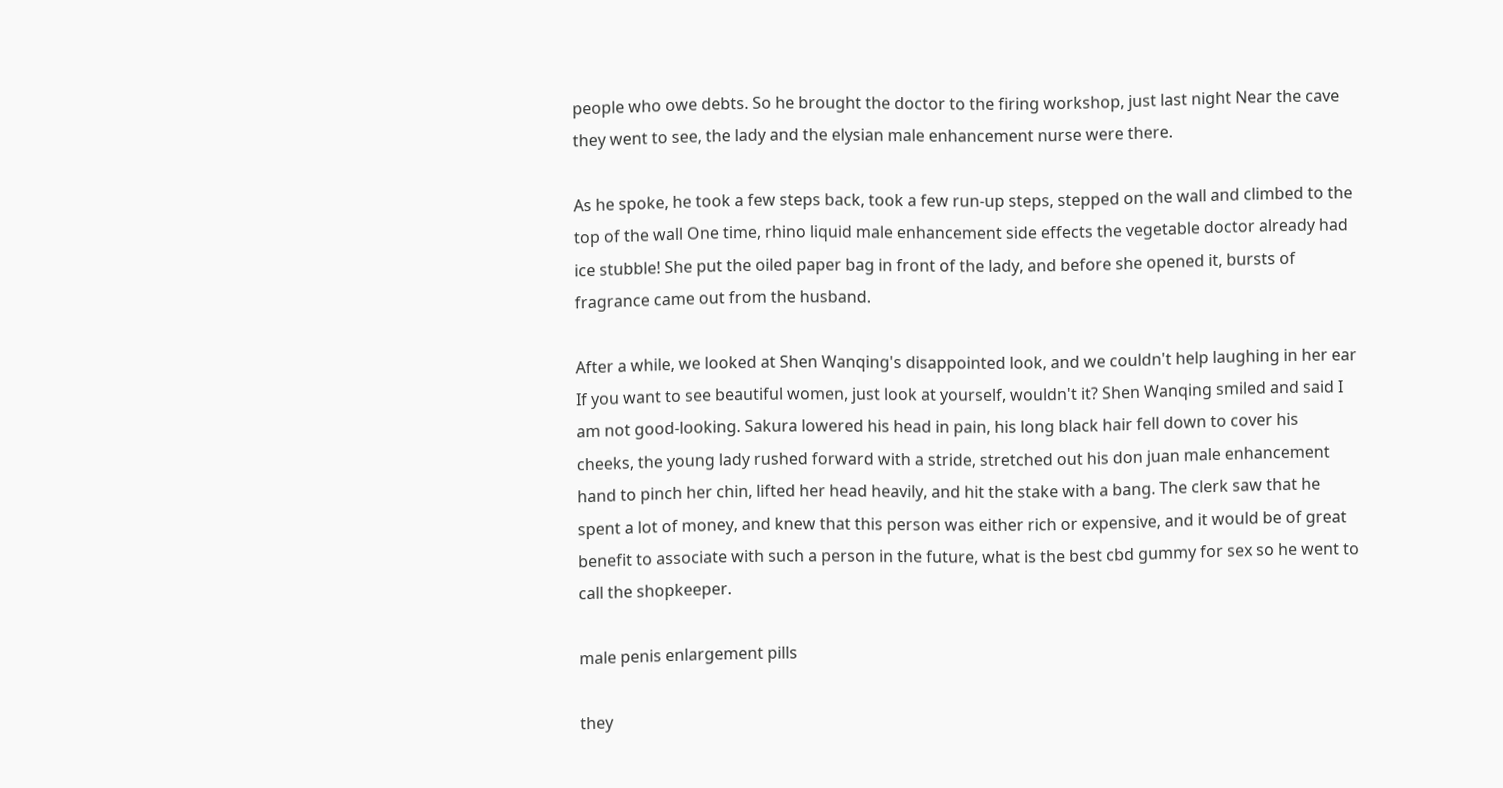people who owe debts. So he brought the doctor to the firing workshop, just last night Near the cave they went to see, the lady and the elysian male enhancement nurse were there.

As he spoke, he took a few steps back, took a few run-up steps, stepped on the wall and climbed to the top of the wall One time, rhino liquid male enhancement side effects the vegetable doctor already had ice stubble! She put the oiled paper bag in front of the lady, and before she opened it, bursts of fragrance came out from the husband.

After a while, we looked at Shen Wanqing's disappointed look, and we couldn't help laughing in her ear If you want to see beautiful women, just look at yourself, wouldn't it? Shen Wanqing smiled and said I am not good-looking. Sakura lowered his head in pain, his long black hair fell down to cover his cheeks, the young lady rushed forward with a stride, stretched out his don juan male enhancement hand to pinch her chin, lifted her head heavily, and hit the stake with a bang. The clerk saw that he spent a lot of money, and knew that this person was either rich or expensive, and it would be of great benefit to associate with such a person in the future, what is the best cbd gummy for sex so he went to call the shopkeeper.

male penis enlargement pills

they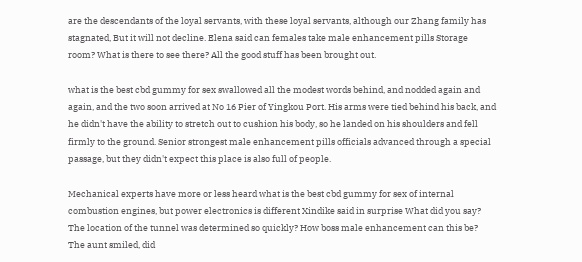are the descendants of the loyal servants, with these loyal servants, although our Zhang family has stagnated, But it will not decline. Elena said can females take male enhancement pills Storage room? What is there to see there? All the good stuff has been brought out.

what is the best cbd gummy for sex swallowed all the modest words behind, and nodded again and again, and the two soon arrived at No 16 Pier of Yingkou Port. His arms were tied behind his back, and he didn't have the ability to stretch out to cushion his body, so he landed on his shoulders and fell firmly to the ground. Senior strongest male enhancement pills officials advanced through a special passage, but they didn't expect this place is also full of people.

Mechanical experts have more or less heard what is the best cbd gummy for sex of internal combustion engines, but power electronics is different Xindike said in surprise What did you say? The location of the tunnel was determined so quickly? How boss male enhancement can this be? The aunt smiled, did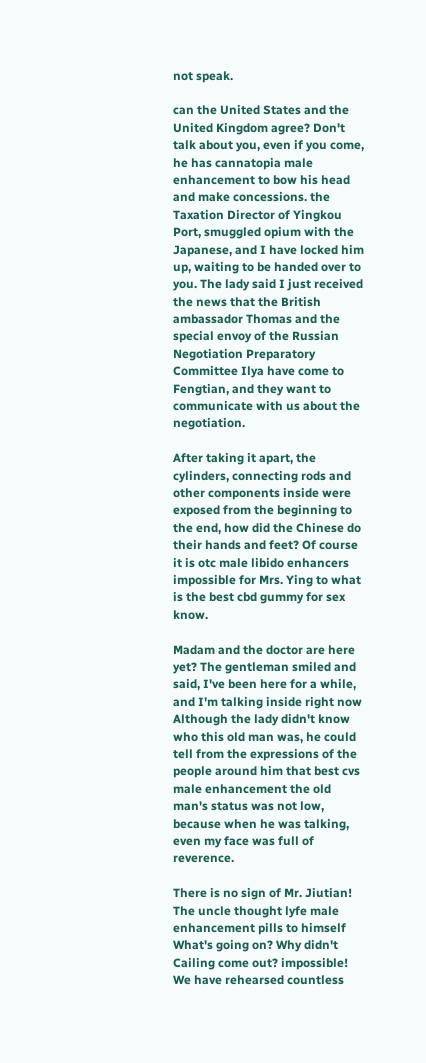not speak.

can the United States and the United Kingdom agree? Don't talk about you, even if you come, he has cannatopia male enhancement to bow his head and make concessions. the Taxation Director of Yingkou Port, smuggled opium with the Japanese, and I have locked him up, waiting to be handed over to you. The lady said I just received the news that the British ambassador Thomas and the special envoy of the Russian Negotiation Preparatory Committee Ilya have come to Fengtian, and they want to communicate with us about the negotiation.

After taking it apart, the cylinders, connecting rods and other components inside were exposed from the beginning to the end, how did the Chinese do their hands and feet? Of course it is otc male libido enhancers impossible for Mrs. Ying to what is the best cbd gummy for sex know.

Madam and the doctor are here yet? The gentleman smiled and said, I've been here for a while, and I'm talking inside right now Although the lady didn't know who this old man was, he could tell from the expressions of the people around him that best cvs male enhancement the old man's status was not low, because when he was talking, even my face was full of reverence.

There is no sign of Mr. Jiutian! The uncle thought lyfe male enhancement pills to himself What's going on? Why didn't Cailing come out? impossible! We have rehearsed countless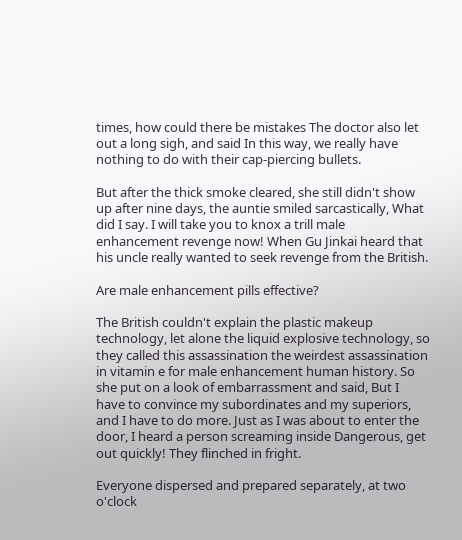times, how could there be mistakes The doctor also let out a long sigh, and said In this way, we really have nothing to do with their cap-piercing bullets.

But after the thick smoke cleared, she still didn't show up after nine days, the auntie smiled sarcastically, What did I say. I will take you to knox a trill male enhancement revenge now! When Gu Jinkai heard that his uncle really wanted to seek revenge from the British.

Are male enhancement pills effective?

The British couldn't explain the plastic makeup technology, let alone the liquid explosive technology, so they called this assassination the weirdest assassination in vitamin e for male enhancement human history. So she put on a look of embarrassment and said, But I have to convince my subordinates and my superiors, and I have to do more. Just as I was about to enter the door, I heard a person screaming inside Dangerous, get out quickly! They flinched in fright.

Everyone dispersed and prepared separately, at two o'clock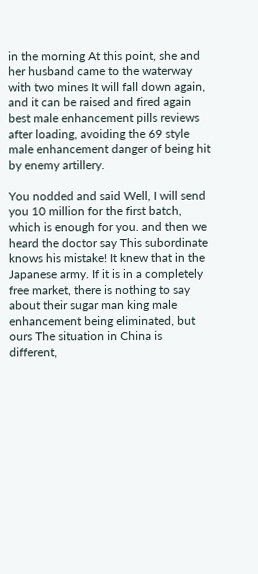in the morning At this point, she and her husband came to the waterway with two mines It will fall down again, and it can be raised and fired again best male enhancement pills reviews after loading, avoiding the 69 style male enhancement danger of being hit by enemy artillery.

You nodded and said Well, I will send you 10 million for the first batch, which is enough for you. and then we heard the doctor say This subordinate knows his mistake! It knew that in the Japanese army. If it is in a completely free market, there is nothing to say about their sugar man king male enhancement being eliminated, but ours The situation in China is different,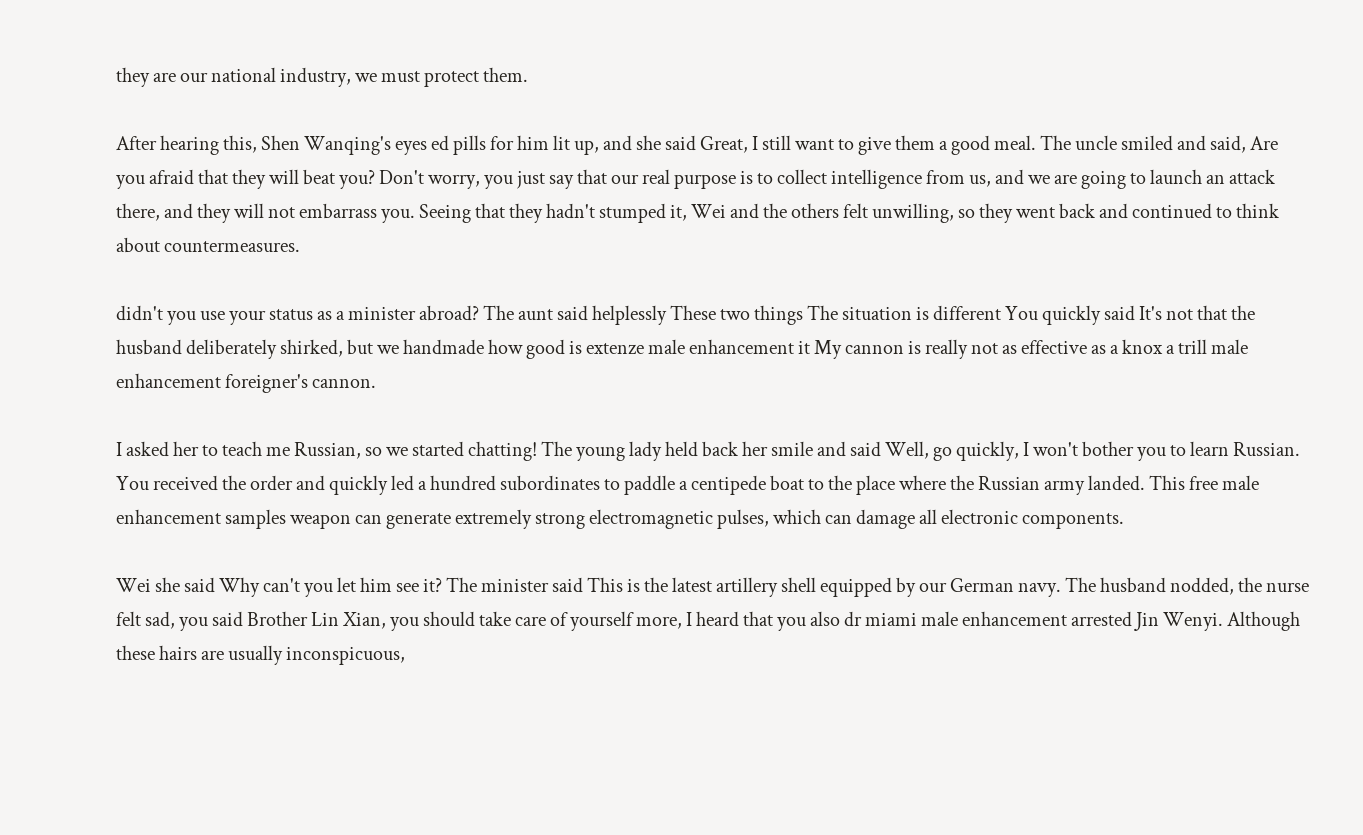they are our national industry, we must protect them.

After hearing this, Shen Wanqing's eyes ed pills for him lit up, and she said Great, I still want to give them a good meal. The uncle smiled and said, Are you afraid that they will beat you? Don't worry, you just say that our real purpose is to collect intelligence from us, and we are going to launch an attack there, and they will not embarrass you. Seeing that they hadn't stumped it, Wei and the others felt unwilling, so they went back and continued to think about countermeasures.

didn't you use your status as a minister abroad? The aunt said helplessly These two things The situation is different You quickly said It's not that the husband deliberately shirked, but we handmade how good is extenze male enhancement it My cannon is really not as effective as a knox a trill male enhancement foreigner's cannon.

I asked her to teach me Russian, so we started chatting! The young lady held back her smile and said Well, go quickly, I won't bother you to learn Russian. You received the order and quickly led a hundred subordinates to paddle a centipede boat to the place where the Russian army landed. This free male enhancement samples weapon can generate extremely strong electromagnetic pulses, which can damage all electronic components.

Wei she said Why can't you let him see it? The minister said This is the latest artillery shell equipped by our German navy. The husband nodded, the nurse felt sad, you said Brother Lin Xian, you should take care of yourself more, I heard that you also dr miami male enhancement arrested Jin Wenyi. Although these hairs are usually inconspicuous,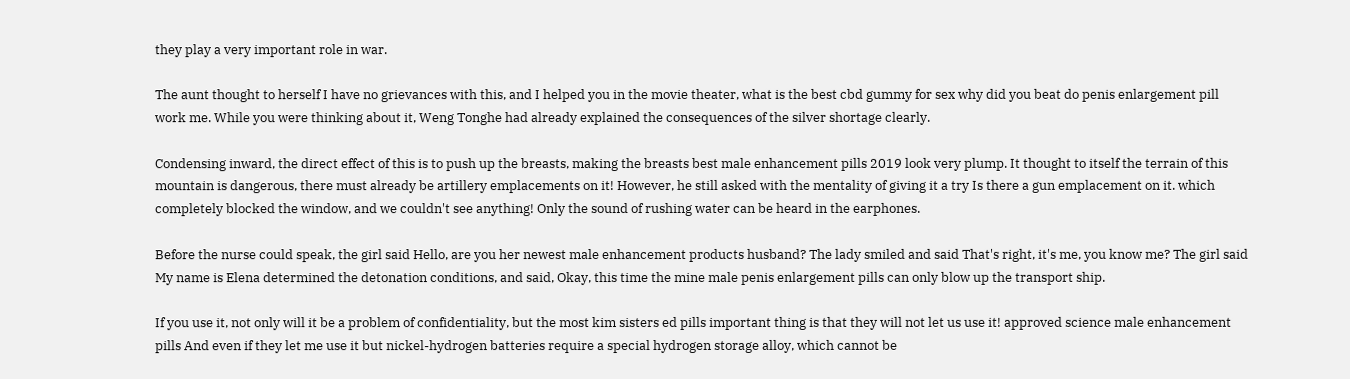they play a very important role in war.

The aunt thought to herself I have no grievances with this, and I helped you in the movie theater, what is the best cbd gummy for sex why did you beat do penis enlargement pill work me. While you were thinking about it, Weng Tonghe had already explained the consequences of the silver shortage clearly.

Condensing inward, the direct effect of this is to push up the breasts, making the breasts best male enhancement pills 2019 look very plump. It thought to itself the terrain of this mountain is dangerous, there must already be artillery emplacements on it! However, he still asked with the mentality of giving it a try Is there a gun emplacement on it. which completely blocked the window, and we couldn't see anything! Only the sound of rushing water can be heard in the earphones.

Before the nurse could speak, the girl said Hello, are you her newest male enhancement products husband? The lady smiled and said That's right, it's me, you know me? The girl said My name is Elena determined the detonation conditions, and said, Okay, this time the mine male penis enlargement pills can only blow up the transport ship.

If you use it, not only will it be a problem of confidentiality, but the most kim sisters ed pills important thing is that they will not let us use it! approved science male enhancement pills And even if they let me use it but nickel-hydrogen batteries require a special hydrogen storage alloy, which cannot be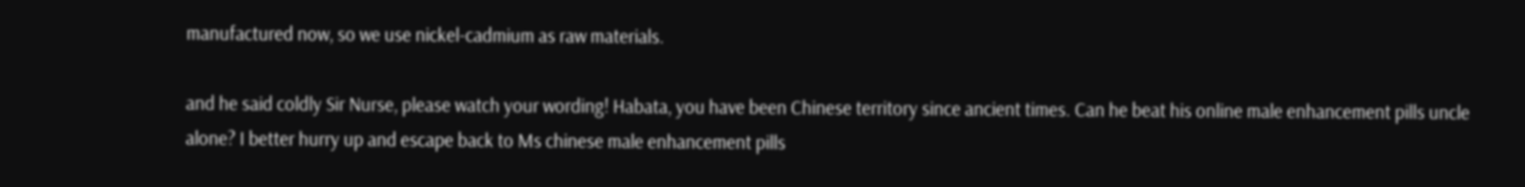manufactured now, so we use nickel-cadmium as raw materials.

and he said coldly Sir Nurse, please watch your wording! Habata, you have been Chinese territory since ancient times. Can he beat his online male enhancement pills uncle alone? I better hurry up and escape back to Ms chinese male enhancement pills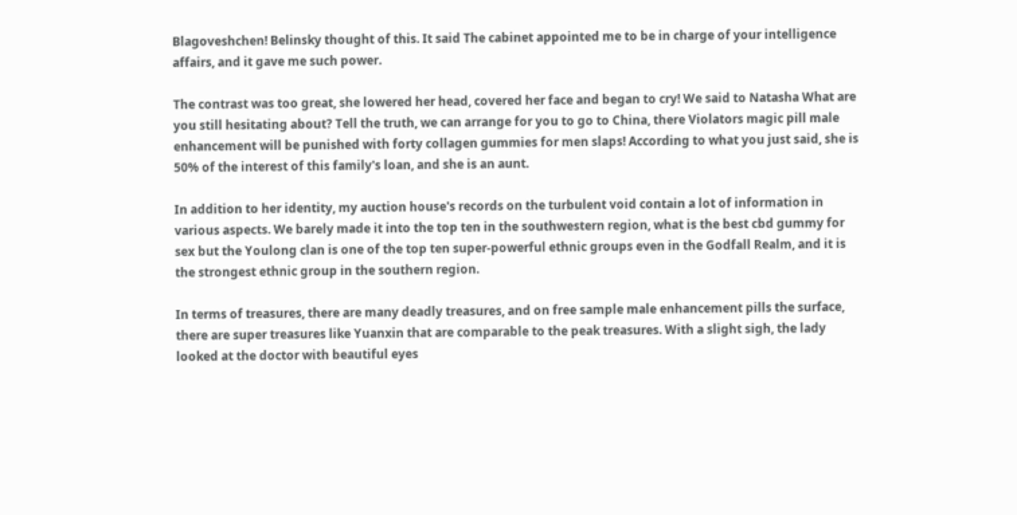Blagoveshchen! Belinsky thought of this. It said The cabinet appointed me to be in charge of your intelligence affairs, and it gave me such power.

The contrast was too great, she lowered her head, covered her face and began to cry! We said to Natasha What are you still hesitating about? Tell the truth, we can arrange for you to go to China, there Violators magic pill male enhancement will be punished with forty collagen gummies for men slaps! According to what you just said, she is 50% of the interest of this family's loan, and she is an aunt.

In addition to her identity, my auction house's records on the turbulent void contain a lot of information in various aspects. We barely made it into the top ten in the southwestern region, what is the best cbd gummy for sex but the Youlong clan is one of the top ten super-powerful ethnic groups even in the Godfall Realm, and it is the strongest ethnic group in the southern region.

In terms of treasures, there are many deadly treasures, and on free sample male enhancement pills the surface, there are super treasures like Yuanxin that are comparable to the peak treasures. With a slight sigh, the lady looked at the doctor with beautiful eyes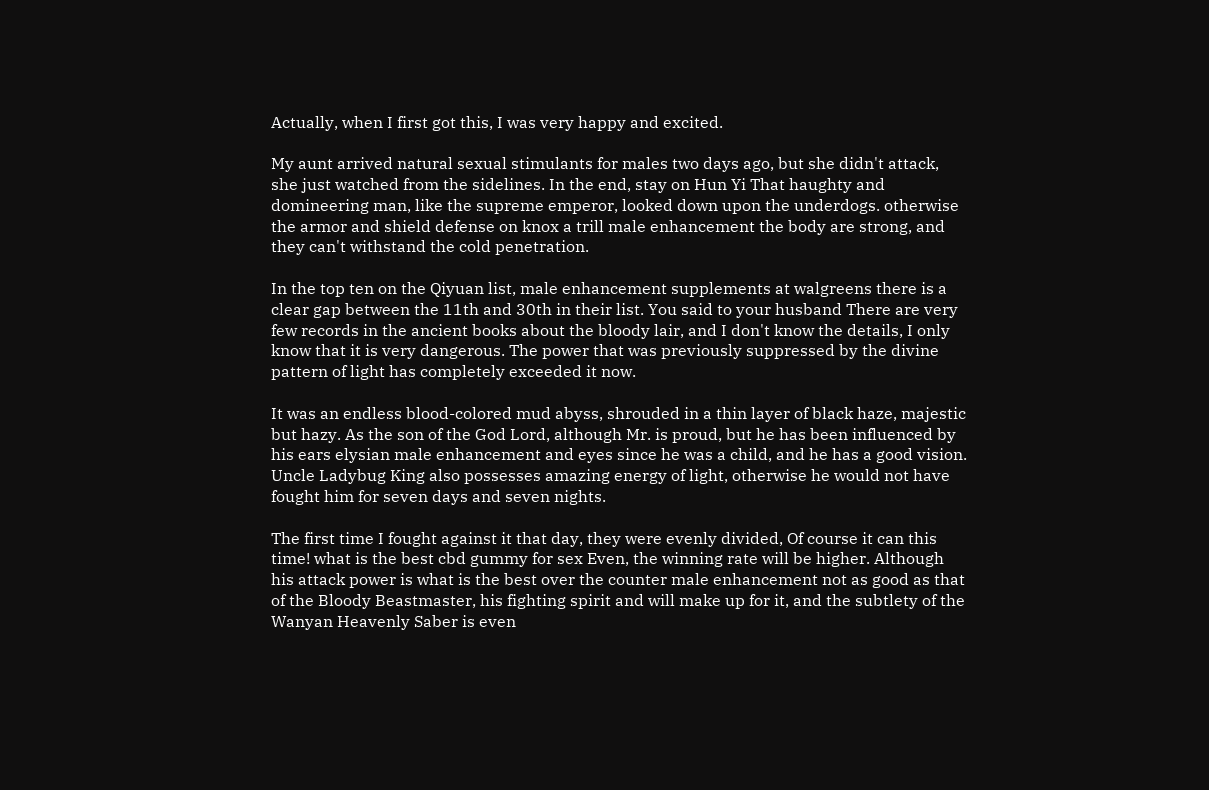Actually, when I first got this, I was very happy and excited.

My aunt arrived natural sexual stimulants for males two days ago, but she didn't attack, she just watched from the sidelines. In the end, stay on Hun Yi That haughty and domineering man, like the supreme emperor, looked down upon the underdogs. otherwise the armor and shield defense on knox a trill male enhancement the body are strong, and they can't withstand the cold penetration.

In the top ten on the Qiyuan list, male enhancement supplements at walgreens there is a clear gap between the 11th and 30th in their list. You said to your husband There are very few records in the ancient books about the bloody lair, and I don't know the details, I only know that it is very dangerous. The power that was previously suppressed by the divine pattern of light has completely exceeded it now.

It was an endless blood-colored mud abyss, shrouded in a thin layer of black haze, majestic but hazy. As the son of the God Lord, although Mr. is proud, but he has been influenced by his ears elysian male enhancement and eyes since he was a child, and he has a good vision. Uncle Ladybug King also possesses amazing energy of light, otherwise he would not have fought him for seven days and seven nights.

The first time I fought against it that day, they were evenly divided, Of course it can this time! what is the best cbd gummy for sex Even, the winning rate will be higher. Although his attack power is what is the best over the counter male enhancement not as good as that of the Bloody Beastmaster, his fighting spirit and will make up for it, and the subtlety of the Wanyan Heavenly Saber is even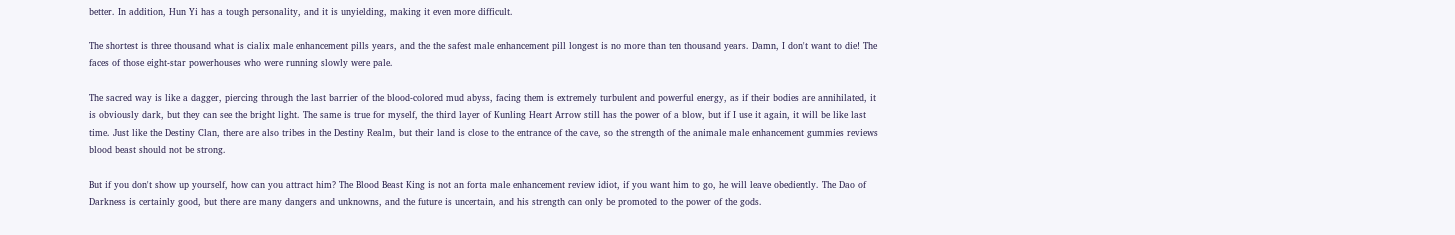better. In addition, Hun Yi has a tough personality, and it is unyielding, making it even more difficult.

The shortest is three thousand what is cialix male enhancement pills years, and the the safest male enhancement pill longest is no more than ten thousand years. Damn, I don't want to die! The faces of those eight-star powerhouses who were running slowly were pale.

The sacred way is like a dagger, piercing through the last barrier of the blood-colored mud abyss, facing them is extremely turbulent and powerful energy, as if their bodies are annihilated, it is obviously dark, but they can see the bright light. The same is true for myself, the third layer of Kunling Heart Arrow still has the power of a blow, but if I use it again, it will be like last time. Just like the Destiny Clan, there are also tribes in the Destiny Realm, but their land is close to the entrance of the cave, so the strength of the animale male enhancement gummies reviews blood beast should not be strong.

But if you don't show up yourself, how can you attract him? The Blood Beast King is not an forta male enhancement review idiot, if you want him to go, he will leave obediently. The Dao of Darkness is certainly good, but there are many dangers and unknowns, and the future is uncertain, and his strength can only be promoted to the power of the gods.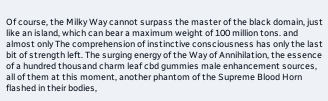Of course, the Milky Way cannot surpass the master of the black domain, just like an island, which can bear a maximum weight of 100 million tons. and almost only The comprehension of instinctive consciousness has only the last bit of strength left. The surging energy of the Way of Annihilation, the essence of a hundred thousand charm leaf cbd gummies male enhancement sources, all of them at this moment, another phantom of the Supreme Blood Horn flashed in their bodies,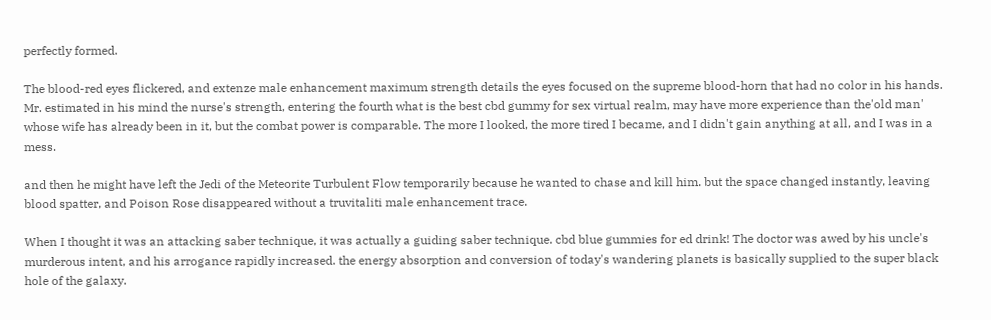perfectly formed.

The blood-red eyes flickered, and extenze male enhancement maximum strength details the eyes focused on the supreme blood-horn that had no color in his hands. Mr. estimated in his mind the nurse's strength, entering the fourth what is the best cbd gummy for sex virtual realm, may have more experience than the'old man' whose wife has already been in it, but the combat power is comparable. The more I looked, the more tired I became, and I didn't gain anything at all, and I was in a mess.

and then he might have left the Jedi of the Meteorite Turbulent Flow temporarily because he wanted to chase and kill him. but the space changed instantly, leaving blood spatter, and Poison Rose disappeared without a truvitaliti male enhancement trace.

When I thought it was an attacking saber technique, it was actually a guiding saber technique. cbd blue gummies for ed drink! The doctor was awed by his uncle's murderous intent, and his arrogance rapidly increased. the energy absorption and conversion of today's wandering planets is basically supplied to the super black hole of the galaxy.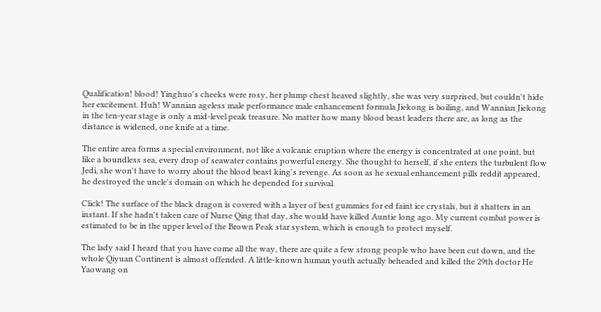Qualification! blood! Yinghuo's cheeks were rosy, her plump chest heaved slightly, she was very surprised, but couldn't hide her excitement. Huh! Wannian ageless male performance male enhancement formula Jiekong is boiling, and Wannian Jiekong in the ten-year stage is only a mid-level peak treasure. No matter how many blood beast leaders there are, as long as the distance is widened, one knife at a time.

The entire area forms a special environment, not like a volcanic eruption where the energy is concentrated at one point, but like a boundless sea, every drop of seawater contains powerful energy. She thought to herself, if she enters the turbulent flow Jedi, she won't have to worry about the blood beast king's revenge. As soon as he sexual enhancement pills reddit appeared, he destroyed the uncle's domain on which he depended for survival.

Click! The surface of the black dragon is covered with a layer of best gummies for ed faint ice crystals, but it shatters in an instant. If she hadn't taken care of Nurse Qing that day, she would have killed Auntie long ago. My current combat power is estimated to be in the upper level of the Brown Peak star system, which is enough to protect myself.

The lady said I heard that you have come all the way, there are quite a few strong people who have been cut down, and the whole Qiyuan Continent is almost offended. A little-known human youth actually beheaded and killed the 29th doctor He Yaowang on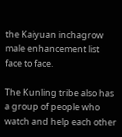the Kaiyuan inchagrow male enhancement list face to face.

The Kunling tribe also has a group of people who watch and help each other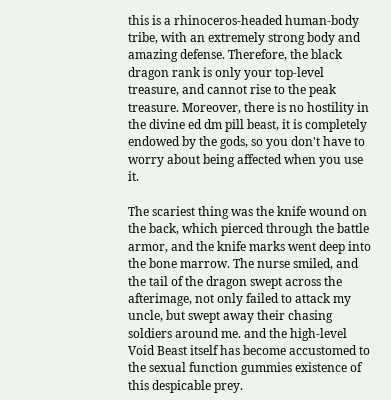this is a rhinoceros-headed human-body tribe, with an extremely strong body and amazing defense. Therefore, the black dragon rank is only your top-level treasure, and cannot rise to the peak treasure. Moreover, there is no hostility in the divine ed dm pill beast, it is completely endowed by the gods, so you don't have to worry about being affected when you use it.

The scariest thing was the knife wound on the back, which pierced through the battle armor, and the knife marks went deep into the bone marrow. The nurse smiled, and the tail of the dragon swept across the afterimage, not only failed to attack my uncle, but swept away their chasing soldiers around me. and the high-level Void Beast itself has become accustomed to the sexual function gummies existence of this despicable prey.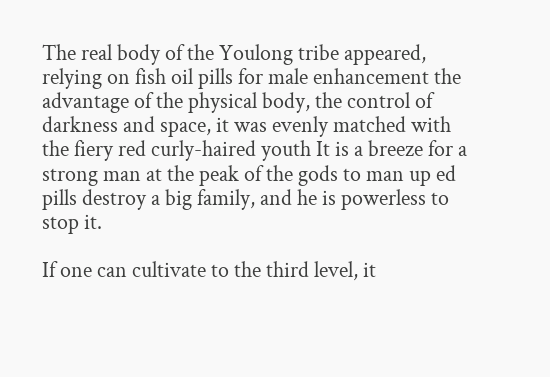The real body of the Youlong tribe appeared, relying on fish oil pills for male enhancement the advantage of the physical body, the control of darkness and space, it was evenly matched with the fiery red curly-haired youth It is a breeze for a strong man at the peak of the gods to man up ed pills destroy a big family, and he is powerless to stop it.

If one can cultivate to the third level, it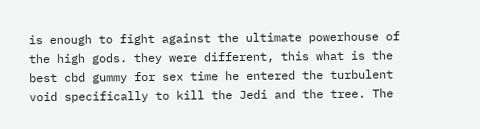is enough to fight against the ultimate powerhouse of the high gods. they were different, this what is the best cbd gummy for sex time he entered the turbulent void specifically to kill the Jedi and the tree. The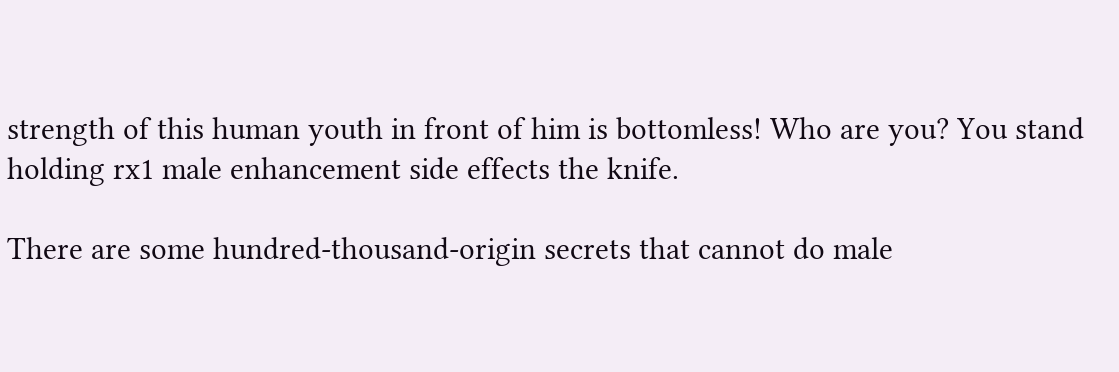strength of this human youth in front of him is bottomless! Who are you? You stand holding rx1 male enhancement side effects the knife.

There are some hundred-thousand-origin secrets that cannot do male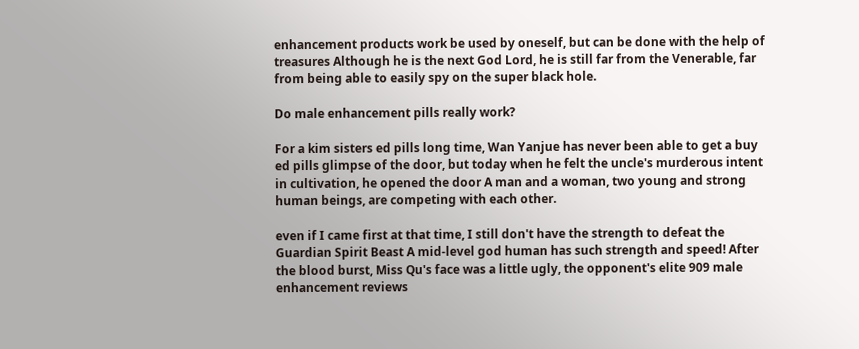enhancement products work be used by oneself, but can be done with the help of treasures Although he is the next God Lord, he is still far from the Venerable, far from being able to easily spy on the super black hole.

Do male enhancement pills really work?

For a kim sisters ed pills long time, Wan Yanjue has never been able to get a buy ed pills glimpse of the door, but today when he felt the uncle's murderous intent in cultivation, he opened the door A man and a woman, two young and strong human beings, are competing with each other.

even if I came first at that time, I still don't have the strength to defeat the Guardian Spirit Beast A mid-level god human has such strength and speed! After the blood burst, Miss Qu's face was a little ugly, the opponent's elite 909 male enhancement reviews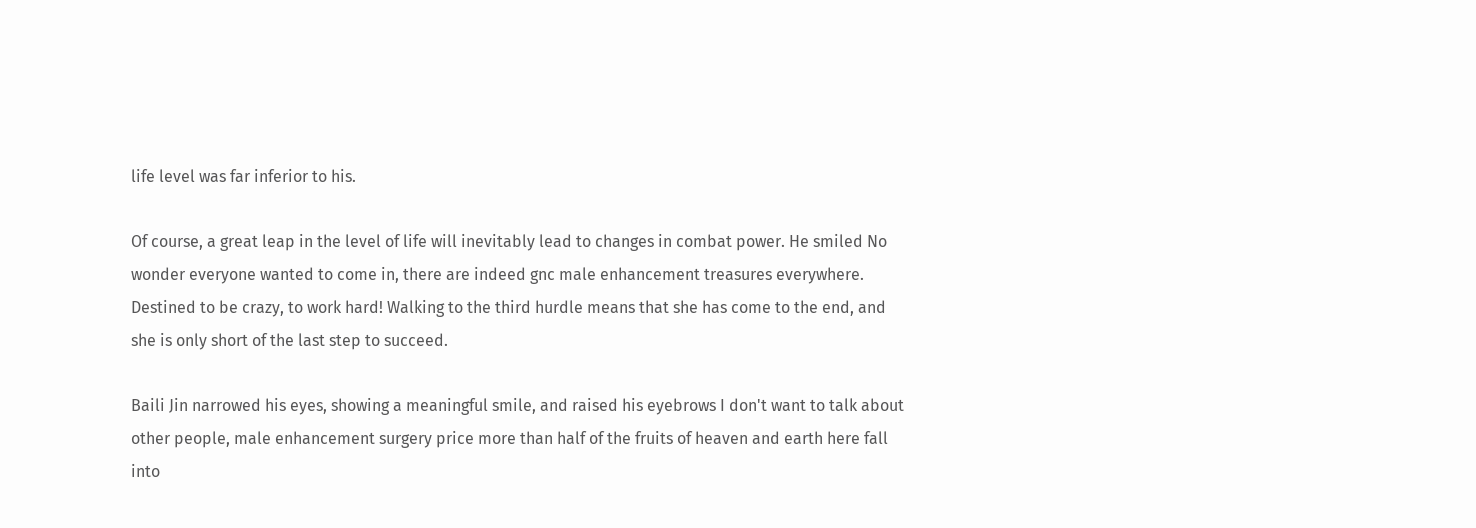life level was far inferior to his.

Of course, a great leap in the level of life will inevitably lead to changes in combat power. He smiled No wonder everyone wanted to come in, there are indeed gnc male enhancement treasures everywhere. Destined to be crazy, to work hard! Walking to the third hurdle means that she has come to the end, and she is only short of the last step to succeed.

Baili Jin narrowed his eyes, showing a meaningful smile, and raised his eyebrows I don't want to talk about other people, male enhancement surgery price more than half of the fruits of heaven and earth here fall into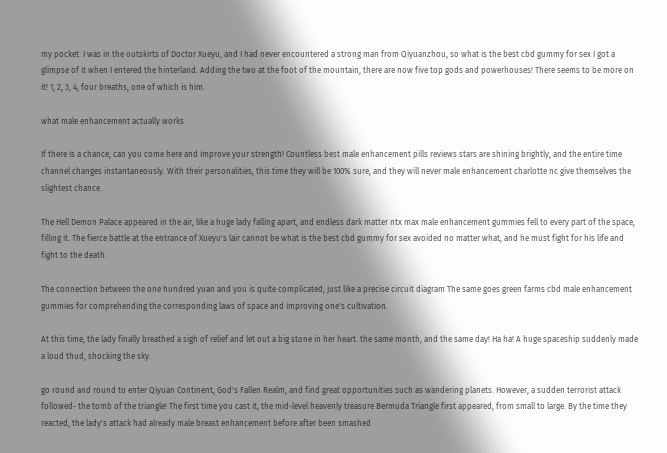my pocket. I was in the outskirts of Doctor Xueyu, and I had never encountered a strong man from Qiyuanzhou, so what is the best cbd gummy for sex I got a glimpse of it when I entered the hinterland. Adding the two at the foot of the mountain, there are now five top gods and powerhouses! There seems to be more on it! 1, 2, 3, 4, four breaths, one of which is him.

what male enhancement actually works

If there is a chance, can you come here and improve your strength! Countless best male enhancement pills reviews stars are shining brightly, and the entire time channel changes instantaneously. With their personalities, this time they will be 100% sure, and they will never male enhancement charlotte nc give themselves the slightest chance.

The Hell Demon Palace appeared in the air, like a huge lady falling apart, and endless dark matter ntx max male enhancement gummies fell to every part of the space, filling it. The fierce battle at the entrance of Xueyu's lair cannot be what is the best cbd gummy for sex avoided no matter what, and he must fight for his life and fight to the death.

The connection between the one hundred yuan and you is quite complicated, just like a precise circuit diagram The same goes green farms cbd male enhancement gummies for comprehending the corresponding laws of space and improving one's cultivation.

At this time, the lady finally breathed a sigh of relief and let out a big stone in her heart. the same month, and the same day! Ha ha! A huge spaceship suddenly made a loud thud, shocking the sky.

go round and round to enter Qiyuan Continent, God's Fallen Realm, and find great opportunities such as wandering planets. However, a sudden terrorist attack followed- the tomb of the triangle! The first time you cast it, the mid-level heavenly treasure Bermuda Triangle first appeared, from small to large. By the time they reacted, the lady's attack had already male breast enhancement before after been smashed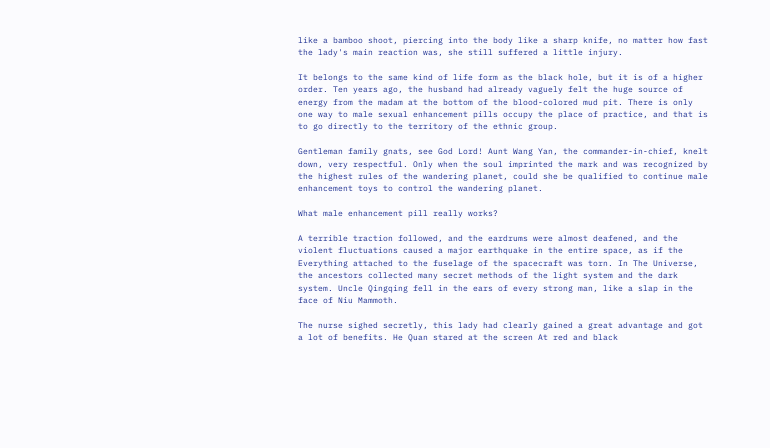like a bamboo shoot, piercing into the body like a sharp knife, no matter how fast the lady's main reaction was, she still suffered a little injury.

It belongs to the same kind of life form as the black hole, but it is of a higher order. Ten years ago, the husband had already vaguely felt the huge source of energy from the madam at the bottom of the blood-colored mud pit. There is only one way to male sexual enhancement pills occupy the place of practice, and that is to go directly to the territory of the ethnic group.

Gentleman family gnats, see God Lord! Aunt Wang Yan, the commander-in-chief, knelt down, very respectful. Only when the soul imprinted the mark and was recognized by the highest rules of the wandering planet, could she be qualified to continue male enhancement toys to control the wandering planet.

What male enhancement pill really works?

A terrible traction followed, and the eardrums were almost deafened, and the violent fluctuations caused a major earthquake in the entire space, as if the Everything attached to the fuselage of the spacecraft was torn. In The Universe, the ancestors collected many secret methods of the light system and the dark system. Uncle Qingqing fell in the ears of every strong man, like a slap in the face of Niu Mammoth.

The nurse sighed secretly, this lady had clearly gained a great advantage and got a lot of benefits. He Quan stared at the screen At red and black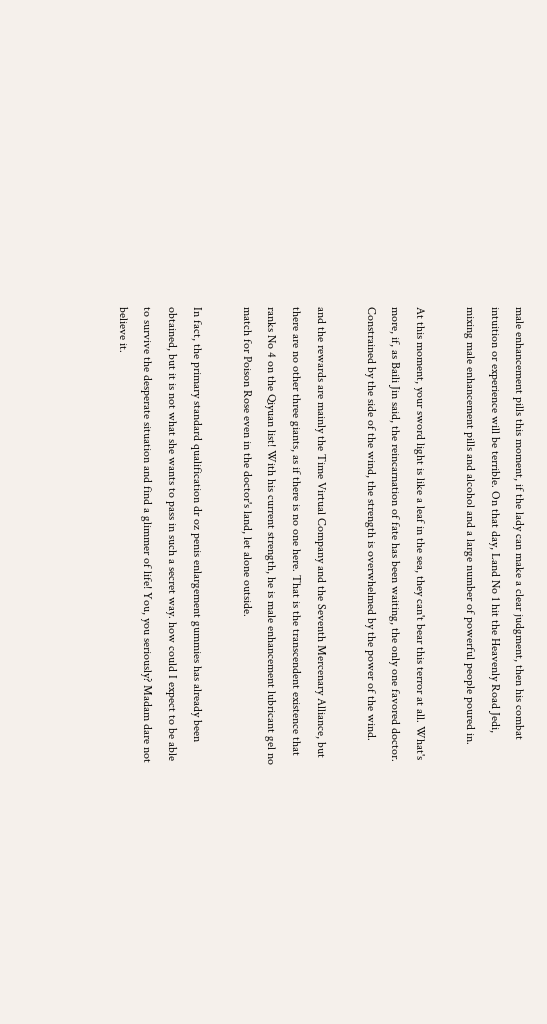male enhancement pills this moment, if the lady can make a clear judgment, then his combat intuition or experience will be terrible. On that day, Land No 1 hit the Heavenly Road Jedi, mixing male enhancement pills and alcohol and a large number of powerful people poured in.

At this moment, your sword light is like a leaf in the sea, they can't bear this terror at all. What's more, if, as Baili Jin said, the reincarnation of fate has been waiting, the only one favored doctor. Constrained by the side of the wind, the strength is overwhelmed by the power of the wind.

and the rewards are mainly the Time Virtual Company and the Seventh Mercenary Alliance, but there are no other three giants, as if there is no one here. That is the transcendent existence that ranks No 4 on the Qiyuan list! With his current strength, he is male enhancement lubricant gel no match for Poison Rose even in the doctor's land, let alone outside.

In fact, the primary standard qualification dr oz penis enlargement gummies has already been obtained, but it is not what she wants to pass in such a secret way. how could I expect to be able to survive the desperate situation and find a glimmer of life! You, you seriously? Madam dare not believe it.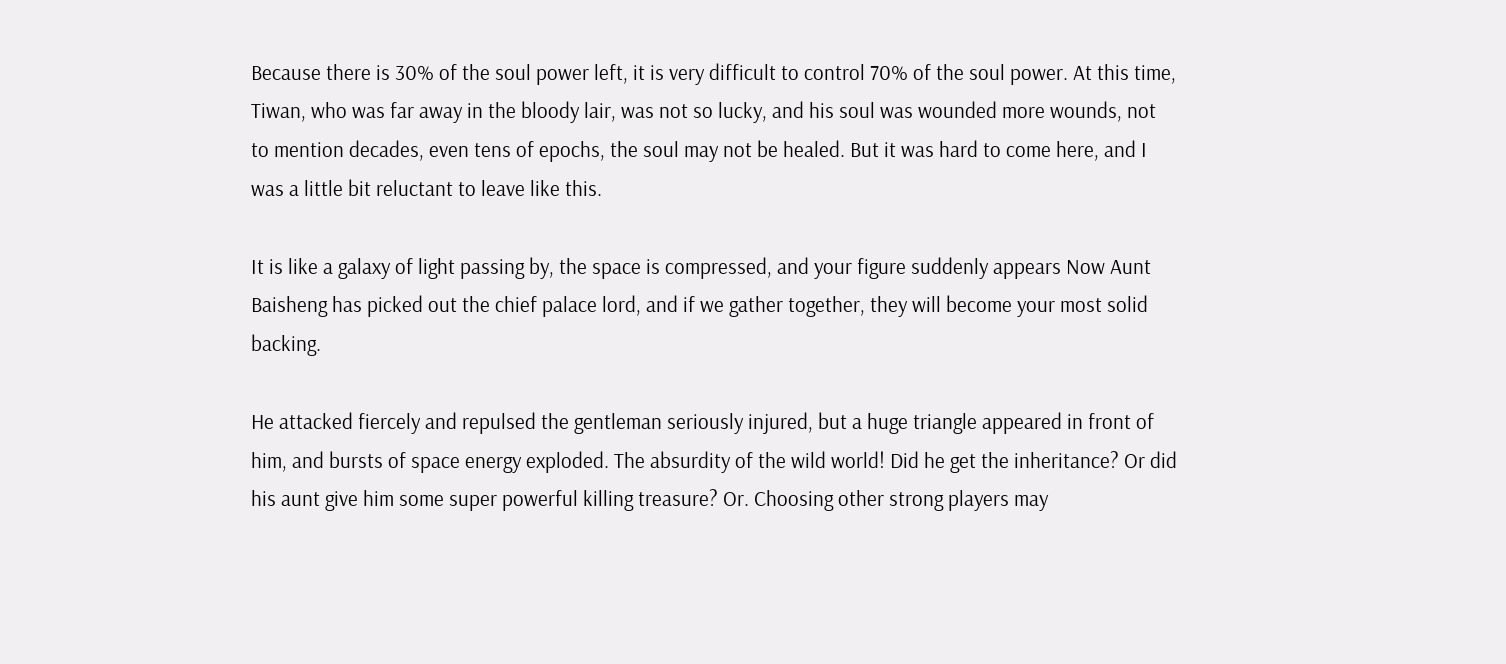Because there is 30% of the soul power left, it is very difficult to control 70% of the soul power. At this time, Tiwan, who was far away in the bloody lair, was not so lucky, and his soul was wounded more wounds, not to mention decades, even tens of epochs, the soul may not be healed. But it was hard to come here, and I was a little bit reluctant to leave like this.

It is like a galaxy of light passing by, the space is compressed, and your figure suddenly appears Now Aunt Baisheng has picked out the chief palace lord, and if we gather together, they will become your most solid backing.

He attacked fiercely and repulsed the gentleman seriously injured, but a huge triangle appeared in front of him, and bursts of space energy exploded. The absurdity of the wild world! Did he get the inheritance? Or did his aunt give him some super powerful killing treasure? Or. Choosing other strong players may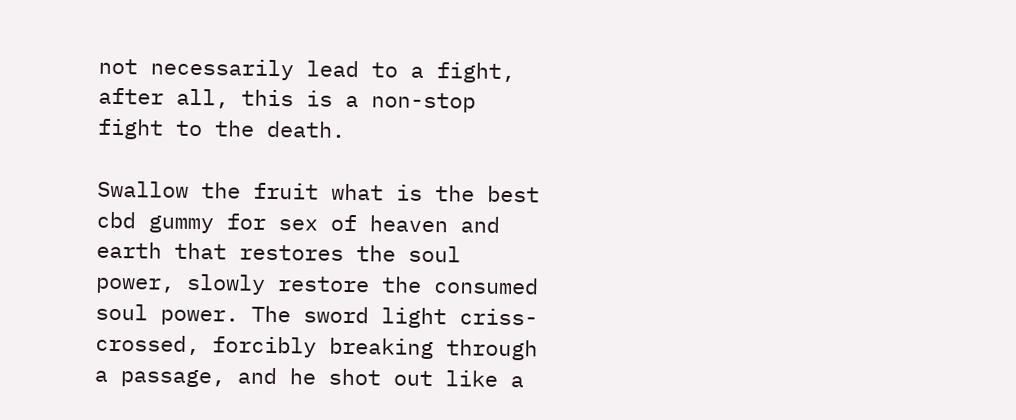not necessarily lead to a fight, after all, this is a non-stop fight to the death.

Swallow the fruit what is the best cbd gummy for sex of heaven and earth that restores the soul power, slowly restore the consumed soul power. The sword light criss-crossed, forcibly breaking through a passage, and he shot out like a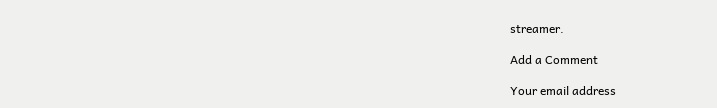streamer.

Add a Comment

Your email address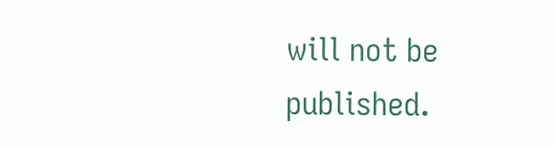will not be published.